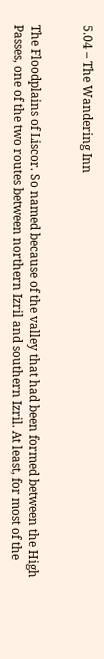5.04 – The Wandering Inn


The Floodplains of Liscor. So named because of the valley that had been formed between the High Passes, one of the two routes between northern Izril and southern Izril. At least, for most of the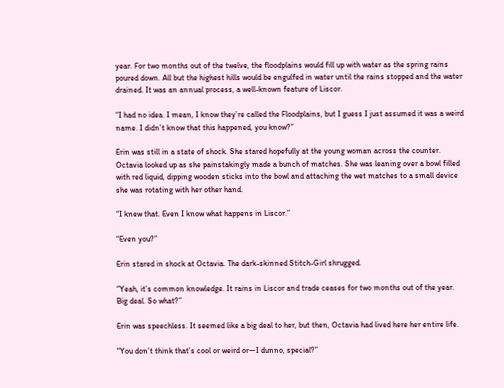year. For two months out of the twelve, the floodplains would fill up with water as the spring rains poured down. All but the highest hills would be engulfed in water until the rains stopped and the water drained. It was an annual process, a well-known feature of Liscor.

“I had no idea. I mean, I know they’re called the Floodplains, but I guess I just assumed it was a weird name. I didn’t know that this happened, you know?”

Erin was still in a state of shock. She stared hopefully at the young woman across the counter. Octavia looked up as she painstakingly made a bunch of matches. She was leaning over a bowl filled with red liquid, dipping wooden sticks into the bowl and attaching the wet matches to a small device she was rotating with her other hand.

“I knew that. Even I know what happens in Liscor.”

“Even you?”

Erin stared in shock at Octavia. The dark-skinned Stitch-Girl shrugged.

“Yeah, it’s common knowledge. It rains in Liscor and trade ceases for two months out of the year. Big deal. So what?”

Erin was speechless. It seemed like a big deal to her, but then, Octavia had lived here her entire life.

“You don’t think that’s cool or weird or—I dunno, special?”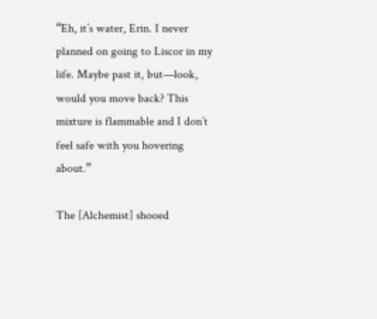“Eh, it’s water, Erin. I never planned on going to Liscor in my life. Maybe past it, but—look, would you move back? This mixture is flammable and I don’t feel safe with you hovering about.”

The [Alchemist] shooed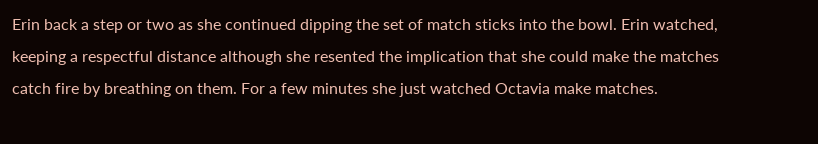Erin back a step or two as she continued dipping the set of match sticks into the bowl. Erin watched, keeping a respectful distance although she resented the implication that she could make the matches catch fire by breathing on them. For a few minutes she just watched Octavia make matches.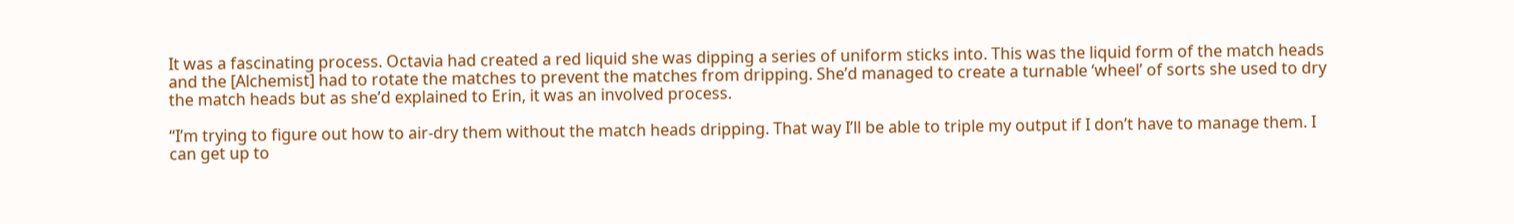It was a fascinating process. Octavia had created a red liquid she was dipping a series of uniform sticks into. This was the liquid form of the match heads and the [Alchemist] had to rotate the matches to prevent the matches from dripping. She’d managed to create a turnable ‘wheel’ of sorts she used to dry the match heads but as she’d explained to Erin, it was an involved process.

“I’m trying to figure out how to air-dry them without the match heads dripping. That way I’ll be able to triple my output if I don’t have to manage them. I can get up to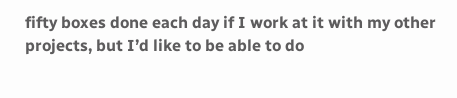fifty boxes done each day if I work at it with my other projects, but I’d like to be able to do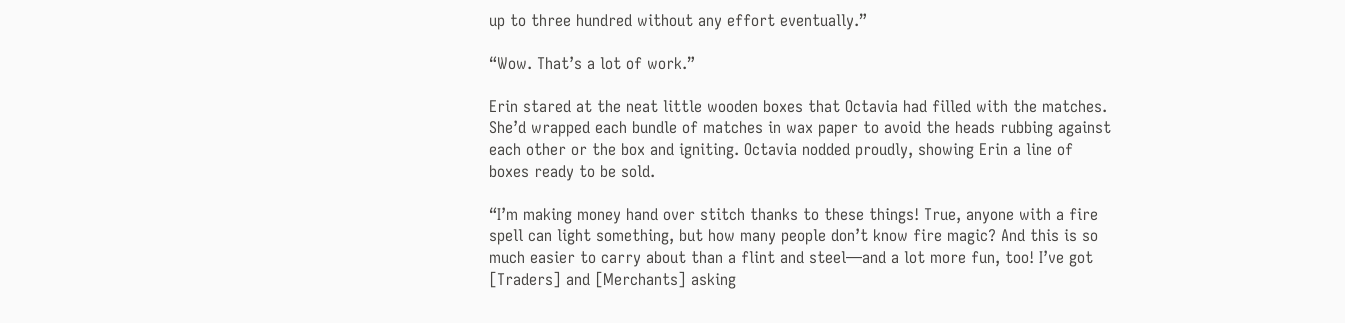up to three hundred without any effort eventually.”

“Wow. That’s a lot of work.”

Erin stared at the neat little wooden boxes that Octavia had filled with the matches. She’d wrapped each bundle of matches in wax paper to avoid the heads rubbing against each other or the box and igniting. Octavia nodded proudly, showing Erin a line of boxes ready to be sold.

“I’m making money hand over stitch thanks to these things! True, anyone with a fire spell can light something, but how many people don’t know fire magic? And this is so much easier to carry about than a flint and steel—and a lot more fun, too! I’ve got [Traders] and [Merchants] asking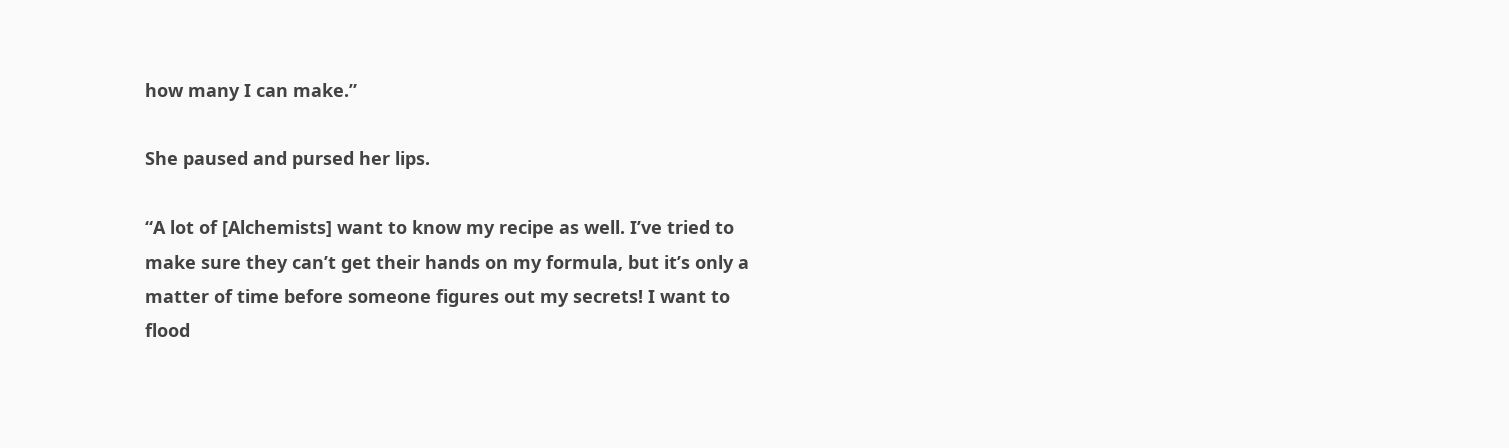how many I can make.”

She paused and pursed her lips.

“A lot of [Alchemists] want to know my recipe as well. I’ve tried to make sure they can’t get their hands on my formula, but it’s only a matter of time before someone figures out my secrets! I want to flood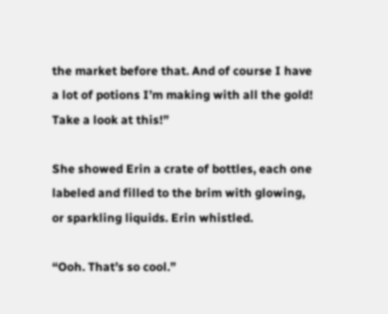the market before that. And of course I have a lot of potions I’m making with all the gold! Take a look at this!”

She showed Erin a crate of bottles, each one labeled and filled to the brim with glowing, or sparkling liquids. Erin whistled.

“Ooh. That’s so cool.”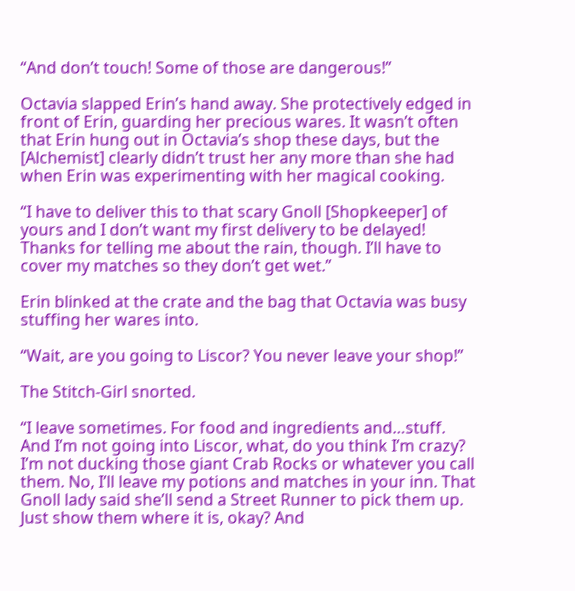“And don’t touch! Some of those are dangerous!”

Octavia slapped Erin’s hand away. She protectively edged in front of Erin, guarding her precious wares. It wasn’t often that Erin hung out in Octavia’s shop these days, but the [Alchemist] clearly didn’t trust her any more than she had when Erin was experimenting with her magical cooking.

“I have to deliver this to that scary Gnoll [Shopkeeper] of yours and I don’t want my first delivery to be delayed! Thanks for telling me about the rain, though. I’ll have to cover my matches so they don’t get wet.”

Erin blinked at the crate and the bag that Octavia was busy stuffing her wares into.

“Wait, are you going to Liscor? You never leave your shop!”

The Stitch-Girl snorted.

“I leave sometimes. For food and ingredients and…stuff. And I’m not going into Liscor, what, do you think I’m crazy? I’m not ducking those giant Crab Rocks or whatever you call them. No, I’ll leave my potions and matches in your inn. That Gnoll lady said she’ll send a Street Runner to pick them up. Just show them where it is, okay? And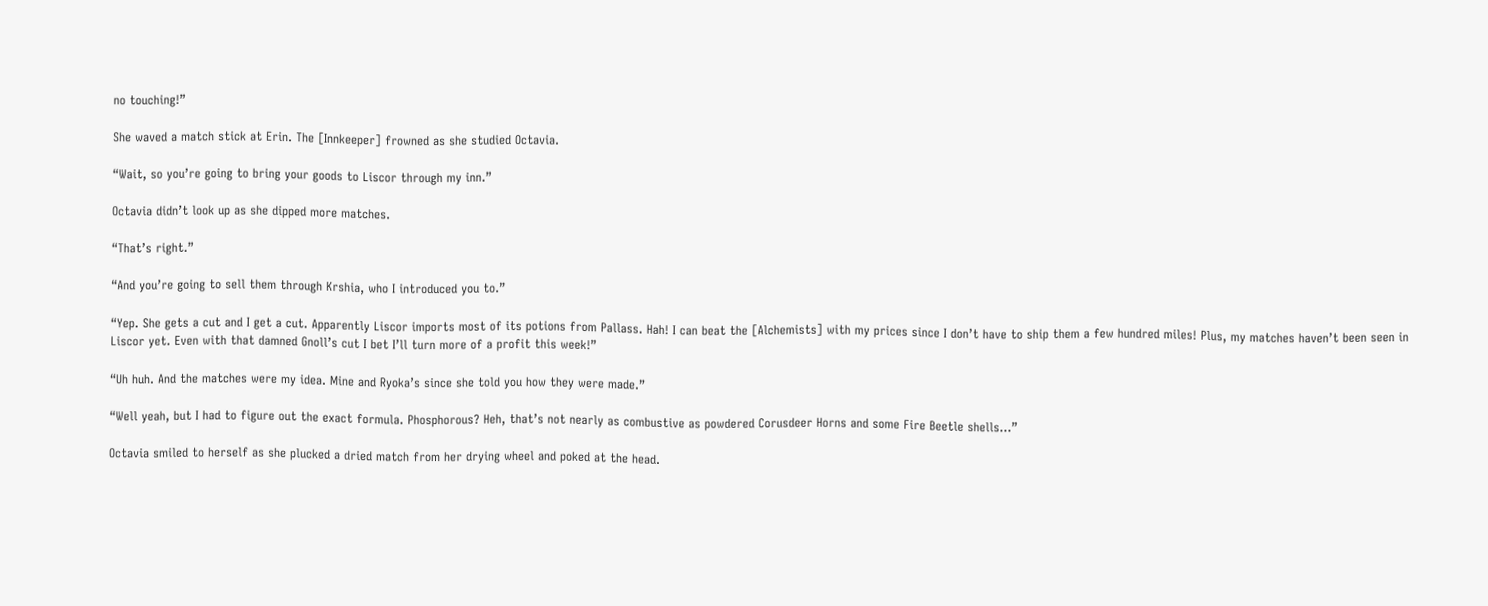no touching!”

She waved a match stick at Erin. The [Innkeeper] frowned as she studied Octavia.

“Wait, so you’re going to bring your goods to Liscor through my inn.”

Octavia didn’t look up as she dipped more matches.

“That’s right.”

“And you’re going to sell them through Krshia, who I introduced you to.”

“Yep. She gets a cut and I get a cut. Apparently Liscor imports most of its potions from Pallass. Hah! I can beat the [Alchemists] with my prices since I don’t have to ship them a few hundred miles! Plus, my matches haven’t been seen in Liscor yet. Even with that damned Gnoll’s cut I bet I’ll turn more of a profit this week!”

“Uh huh. And the matches were my idea. Mine and Ryoka’s since she told you how they were made.”

“Well yeah, but I had to figure out the exact formula. Phosphorous? Heh, that’s not nearly as combustive as powdered Corusdeer Horns and some Fire Beetle shells…”

Octavia smiled to herself as she plucked a dried match from her drying wheel and poked at the head.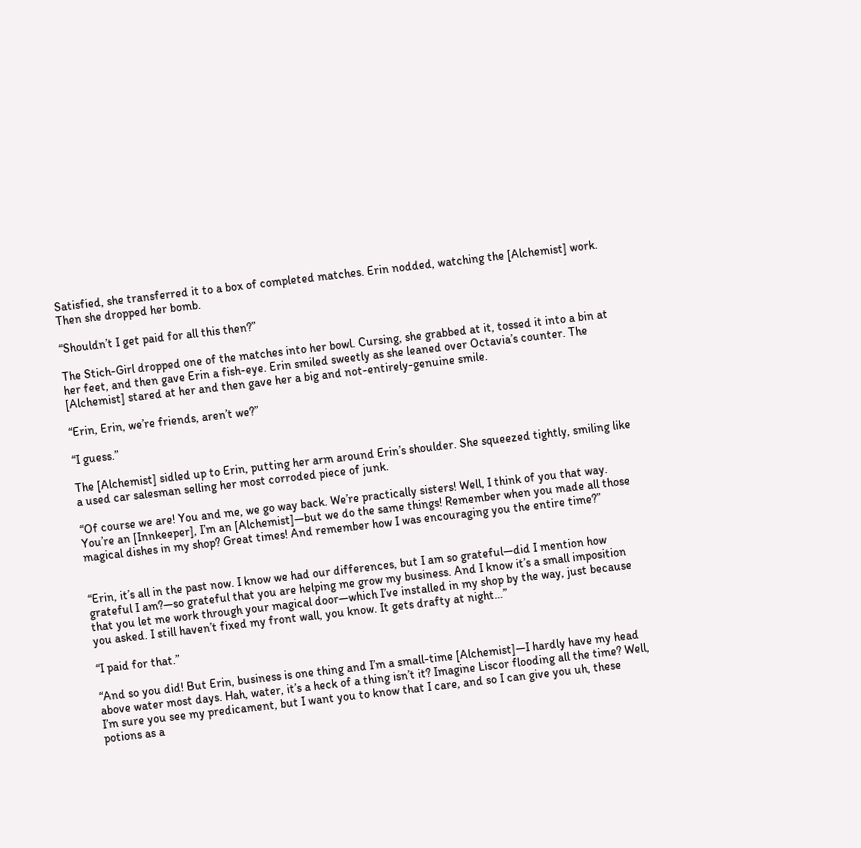Satisfied, she transferred it to a box of completed matches. Erin nodded, watching the [Alchemist] work. Then she dropped her bomb.

“Shouldn’t I get paid for all this then?”

The Stich-Girl dropped one of the matches into her bowl. Cursing, she grabbed at it, tossed it into a bin at her feet, and then gave Erin a fish-eye. Erin smiled sweetly as she leaned over Octavia’s counter. The [Alchemist] stared at her and then gave her a big and not-entirely-genuine smile.

“Erin, Erin, we’re friends, aren’t we?”

“I guess.”

The [Alchemist] sidled up to Erin, putting her arm around Erin’s shoulder. She squeezed tightly, smiling like a used car salesman selling her most corroded piece of junk.

“Of course we are! You and me, we go way back. We’re practically sisters! Well, I think of you that way. You’re an [Innkeeper], I’m an [Alchemist]—but we do the same things! Remember when you made all those magical dishes in my shop? Great times! And remember how I was encouraging you the entire time?”


“Erin, it’s all in the past now. I know we had our differences, but I am so grateful—did I mention how grateful I am?—so grateful that you are helping me grow my business. And I know it’s a small imposition that you let me work through your magical door—which I’ve installed in my shop by the way, just because you asked. I still haven’t fixed my front wall, you know. It gets drafty at night…”

“I paid for that.”

“And so you did! But Erin, business is one thing and I’m a small-time [Alchemist]—I hardly have my head above water most days. Hah, water, it’s a heck of a thing isn’t it? Imagine Liscor flooding all the time? Well, I’m sure you see my predicament, but I want you to know that I care, and so I can give you uh, these potions as a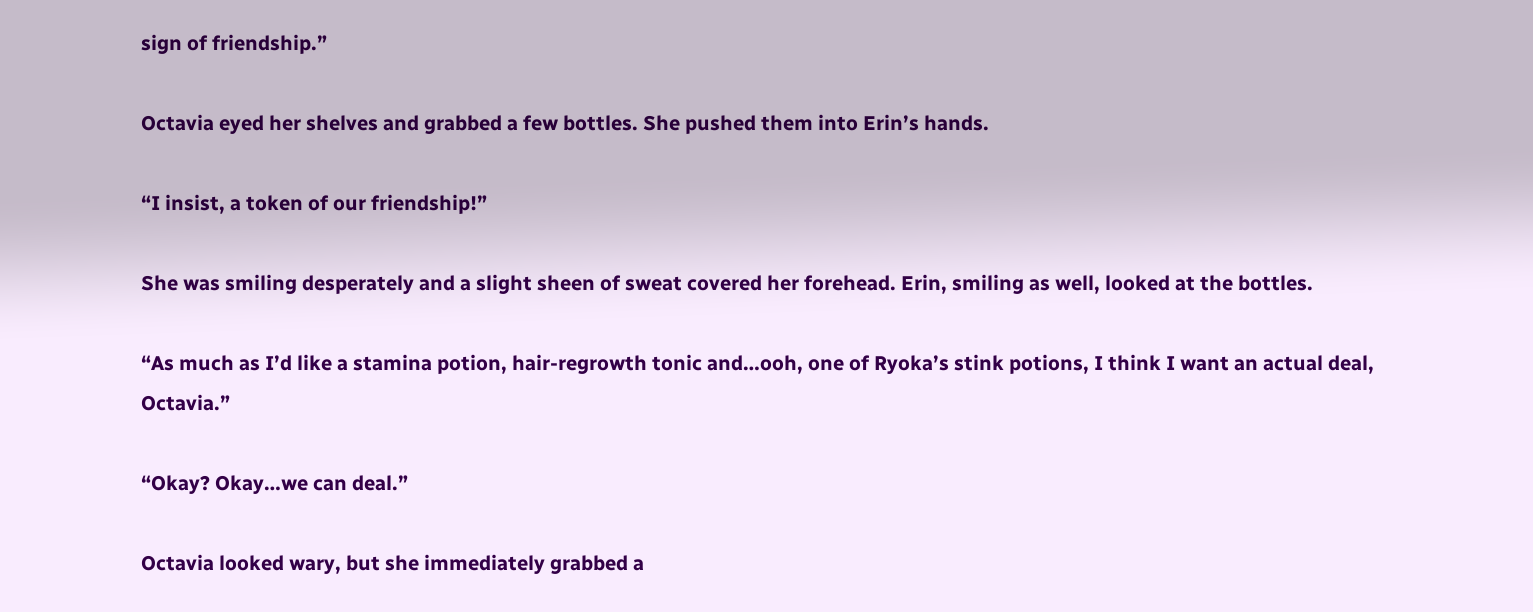sign of friendship.”

Octavia eyed her shelves and grabbed a few bottles. She pushed them into Erin’s hands.

“I insist, a token of our friendship!”

She was smiling desperately and a slight sheen of sweat covered her forehead. Erin, smiling as well, looked at the bottles.

“As much as I’d like a stamina potion, hair-regrowth tonic and…ooh, one of Ryoka’s stink potions, I think I want an actual deal, Octavia.”

“Okay? Okay…we can deal.”

Octavia looked wary, but she immediately grabbed a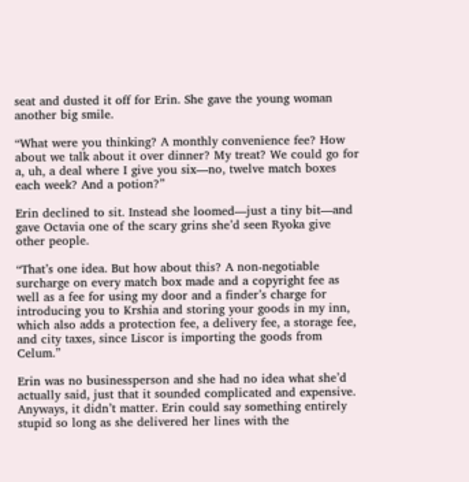seat and dusted it off for Erin. She gave the young woman another big smile.

“What were you thinking? A monthly convenience fee? How about we talk about it over dinner? My treat? We could go for a, uh, a deal where I give you six—no, twelve match boxes each week? And a potion?”

Erin declined to sit. Instead she loomed—just a tiny bit—and gave Octavia one of the scary grins she’d seen Ryoka give other people.

“That’s one idea. But how about this? A non-negotiable surcharge on every match box made and a copyright fee as well as a fee for using my door and a finder’s charge for introducing you to Krshia and storing your goods in my inn, which also adds a protection fee, a delivery fee, a storage fee, and city taxes, since Liscor is importing the goods from Celum.”

Erin was no businessperson and she had no idea what she’d actually said, just that it sounded complicated and expensive. Anyways, it didn’t matter. Erin could say something entirely stupid so long as she delivered her lines with the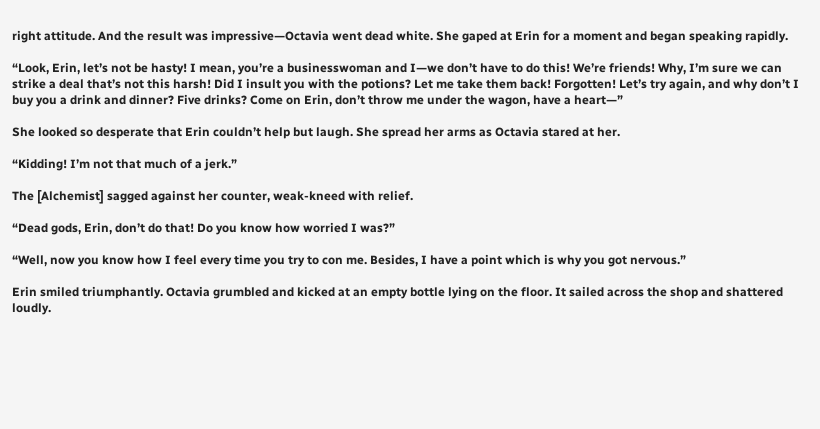right attitude. And the result was impressive—Octavia went dead white. She gaped at Erin for a moment and began speaking rapidly.

“Look, Erin, let’s not be hasty! I mean, you’re a businesswoman and I—we don’t have to do this! We’re friends! Why, I’m sure we can strike a deal that’s not this harsh! Did I insult you with the potions? Let me take them back! Forgotten! Let’s try again, and why don’t I buy you a drink and dinner? Five drinks? Come on Erin, don’t throw me under the wagon, have a heart—”

She looked so desperate that Erin couldn’t help but laugh. She spread her arms as Octavia stared at her.

“Kidding! I’m not that much of a jerk.”

The [Alchemist] sagged against her counter, weak-kneed with relief.

“Dead gods, Erin, don’t do that! Do you know how worried I was?”

“Well, now you know how I feel every time you try to con me. Besides, I have a point which is why you got nervous.”

Erin smiled triumphantly. Octavia grumbled and kicked at an empty bottle lying on the floor. It sailed across the shop and shattered loudly.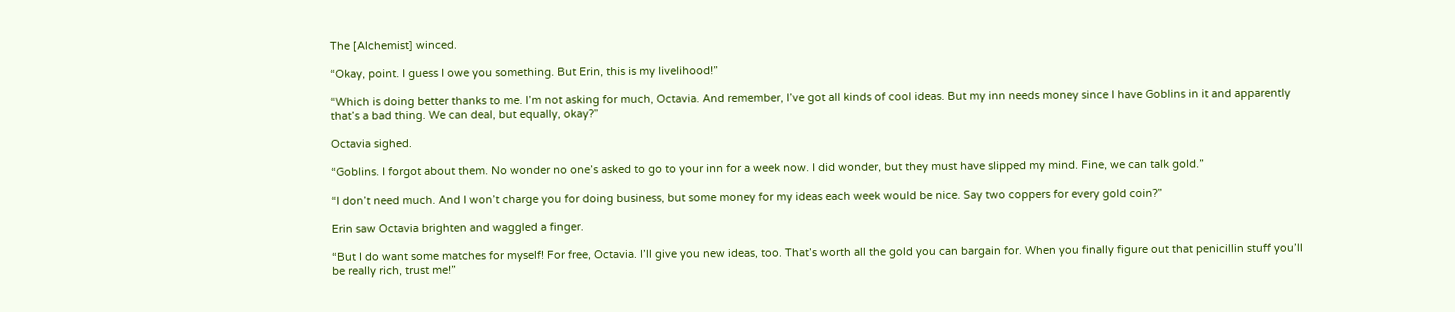The [Alchemist] winced.

“Okay, point. I guess I owe you something. But Erin, this is my livelihood!”

“Which is doing better thanks to me. I’m not asking for much, Octavia. And remember, I’ve got all kinds of cool ideas. But my inn needs money since I have Goblins in it and apparently that’s a bad thing. We can deal, but equally, okay?”

Octavia sighed.

“Goblins. I forgot about them. No wonder no one’s asked to go to your inn for a week now. I did wonder, but they must have slipped my mind. Fine, we can talk gold.”

“I don’t need much. And I won’t charge you for doing business, but some money for my ideas each week would be nice. Say two coppers for every gold coin?”

Erin saw Octavia brighten and waggled a finger.

“But I do want some matches for myself! For free, Octavia. I’ll give you new ideas, too. That’s worth all the gold you can bargain for. When you finally figure out that penicillin stuff you’ll be really rich, trust me!”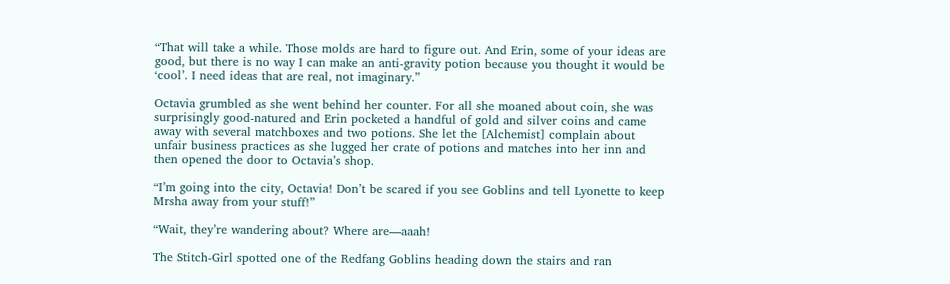“That will take a while. Those molds are hard to figure out. And Erin, some of your ideas are good, but there is no way I can make an anti-gravity potion because you thought it would be ‘cool’. I need ideas that are real, not imaginary.”

Octavia grumbled as she went behind her counter. For all she moaned about coin, she was surprisingly good-natured and Erin pocketed a handful of gold and silver coins and came away with several matchboxes and two potions. She let the [Alchemist] complain about unfair business practices as she lugged her crate of potions and matches into her inn and then opened the door to Octavia’s shop.

“I’m going into the city, Octavia! Don’t be scared if you see Goblins and tell Lyonette to keep Mrsha away from your stuff!”

“Wait, they’re wandering about? Where are—aaah!

The Stitch-Girl spotted one of the Redfang Goblins heading down the stairs and ran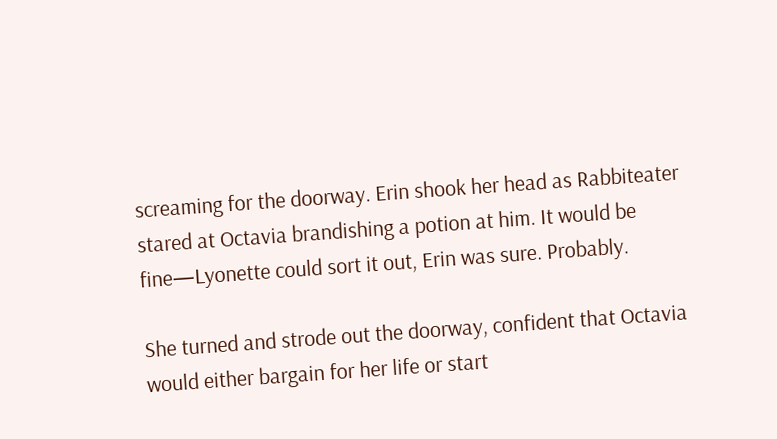screaming for the doorway. Erin shook her head as Rabbiteater stared at Octavia brandishing a potion at him. It would be fine—Lyonette could sort it out, Erin was sure. Probably.

She turned and strode out the doorway, confident that Octavia would either bargain for her life or start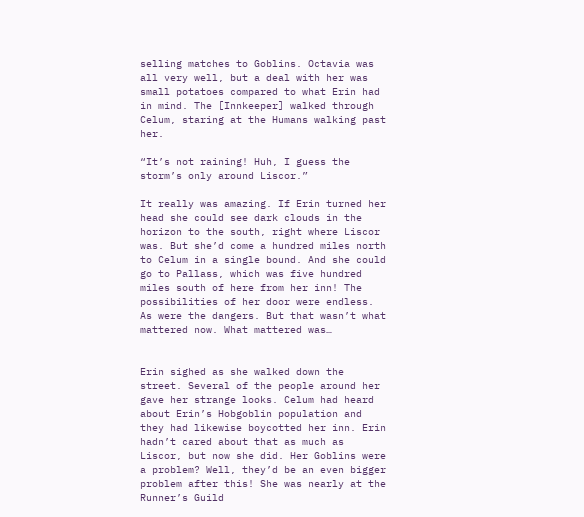selling matches to Goblins. Octavia was all very well, but a deal with her was small potatoes compared to what Erin had in mind. The [Innkeeper] walked through Celum, staring at the Humans walking past her.

“It’s not raining! Huh, I guess the storm’s only around Liscor.”

It really was amazing. If Erin turned her head she could see dark clouds in the horizon to the south, right where Liscor was. But she’d come a hundred miles north to Celum in a single bound. And she could go to Pallass, which was five hundred miles south of here from her inn! The possibilities of her door were endless. As were the dangers. But that wasn’t what mattered now. What mattered was…


Erin sighed as she walked down the street. Several of the people around her gave her strange looks. Celum had heard about Erin’s Hobgoblin population and they had likewise boycotted her inn. Erin hadn’t cared about that as much as Liscor, but now she did. Her Goblins were a problem? Well, they’d be an even bigger problem after this! She was nearly at the Runner’s Guild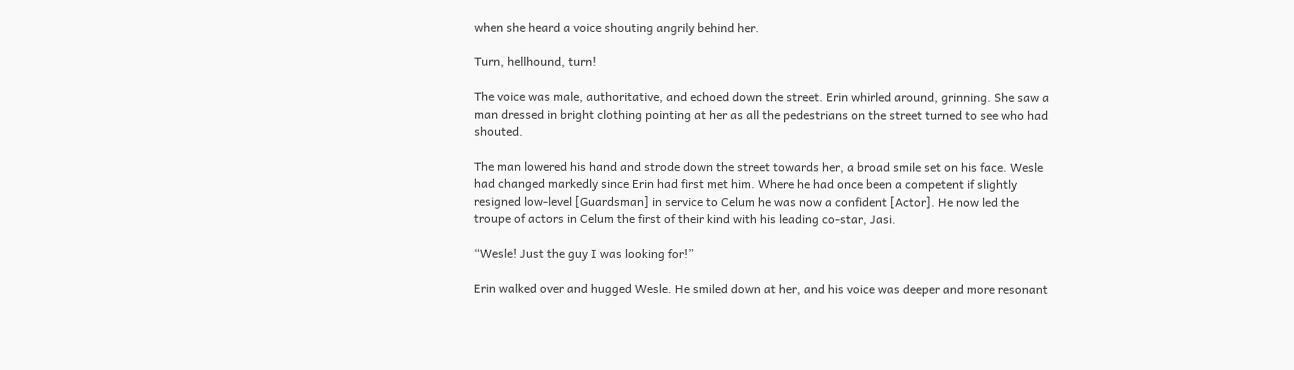when she heard a voice shouting angrily behind her.

Turn, hellhound, turn!

The voice was male, authoritative, and echoed down the street. Erin whirled around, grinning. She saw a man dressed in bright clothing pointing at her as all the pedestrians on the street turned to see who had shouted.

The man lowered his hand and strode down the street towards her, a broad smile set on his face. Wesle had changed markedly since Erin had first met him. Where he had once been a competent if slightly resigned low-level [Guardsman] in service to Celum he was now a confident [Actor]. He now led the troupe of actors in Celum the first of their kind with his leading co-star, Jasi.

“Wesle! Just the guy I was looking for!”

Erin walked over and hugged Wesle. He smiled down at her, and his voice was deeper and more resonant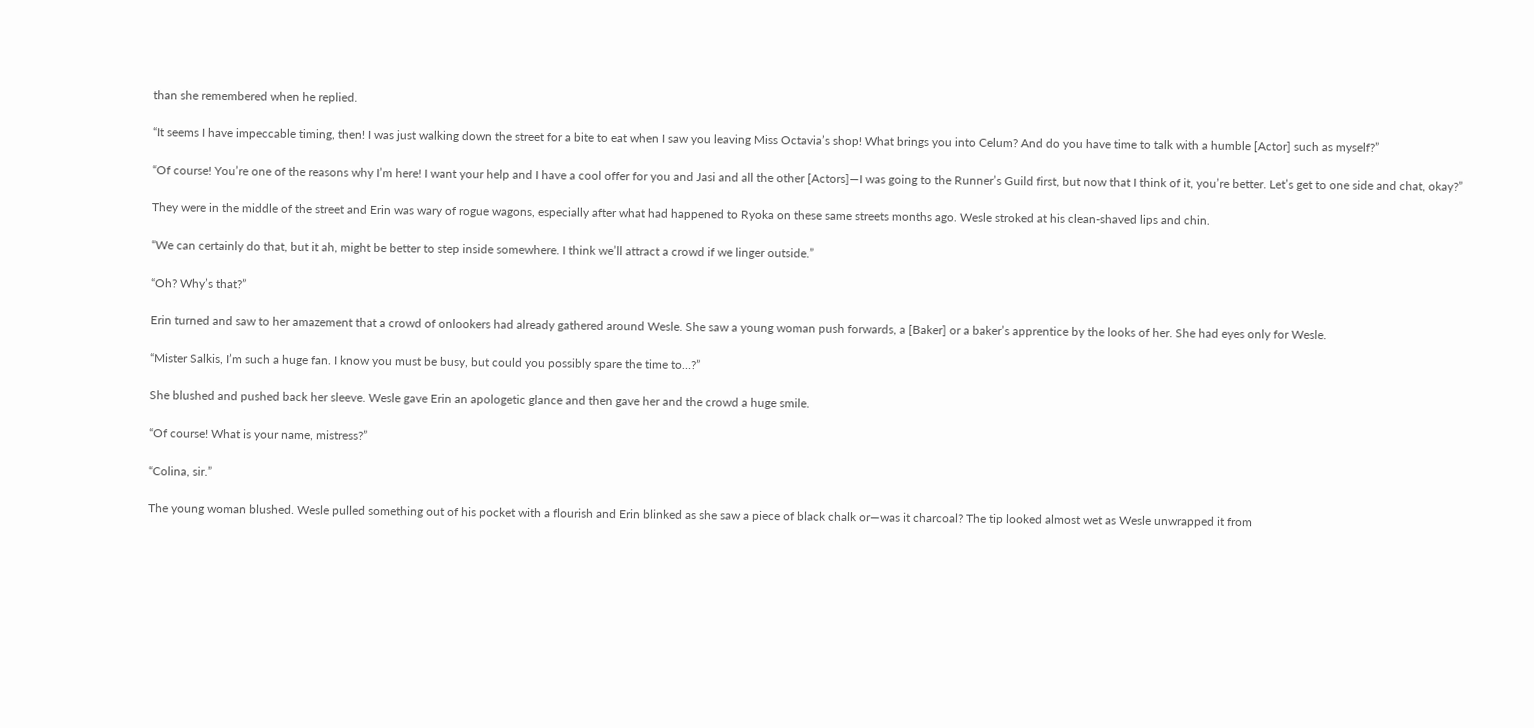than she remembered when he replied.

“It seems I have impeccable timing, then! I was just walking down the street for a bite to eat when I saw you leaving Miss Octavia’s shop! What brings you into Celum? And do you have time to talk with a humble [Actor] such as myself?”

“Of course! You’re one of the reasons why I’m here! I want your help and I have a cool offer for you and Jasi and all the other [Actors]—I was going to the Runner’s Guild first, but now that I think of it, you’re better. Let’s get to one side and chat, okay?”

They were in the middle of the street and Erin was wary of rogue wagons, especially after what had happened to Ryoka on these same streets months ago. Wesle stroked at his clean-shaved lips and chin.

“We can certainly do that, but it ah, might be better to step inside somewhere. I think we’ll attract a crowd if we linger outside.”

“Oh? Why’s that?”

Erin turned and saw to her amazement that a crowd of onlookers had already gathered around Wesle. She saw a young woman push forwards, a [Baker] or a baker’s apprentice by the looks of her. She had eyes only for Wesle.

“Mister Salkis, I’m such a huge fan. I know you must be busy, but could you possibly spare the time to…?”

She blushed and pushed back her sleeve. Wesle gave Erin an apologetic glance and then gave her and the crowd a huge smile.

“Of course! What is your name, mistress?”

“Colina, sir.”

The young woman blushed. Wesle pulled something out of his pocket with a flourish and Erin blinked as she saw a piece of black chalk or—was it charcoal? The tip looked almost wet as Wesle unwrapped it from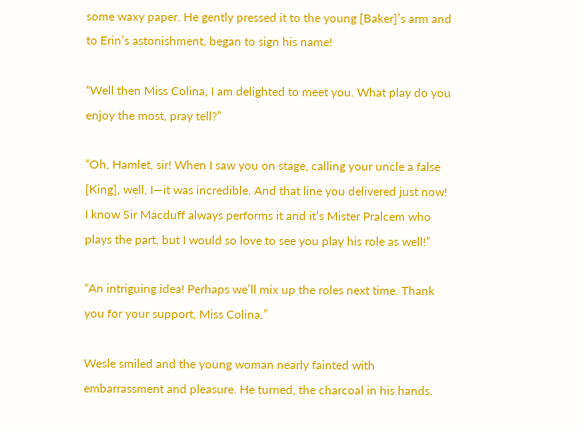some waxy paper. He gently pressed it to the young [Baker]’s arm and to Erin’s astonishment, began to sign his name!

“Well then Miss Colina, I am delighted to meet you. What play do you enjoy the most, pray tell?”

“Oh, Hamlet, sir! When I saw you on stage, calling your uncle a false [King], well, I—it was incredible. And that line you delivered just now! I know Sir Macduff always performs it and it’s Mister Pralcem who plays the part, but I would so love to see you play his role as well!”

“An intriguing idea! Perhaps we’ll mix up the roles next time. Thank you for your support, Miss Colina.”

Wesle smiled and the young woman nearly fainted with embarrassment and pleasure. He turned, the charcoal in his hands.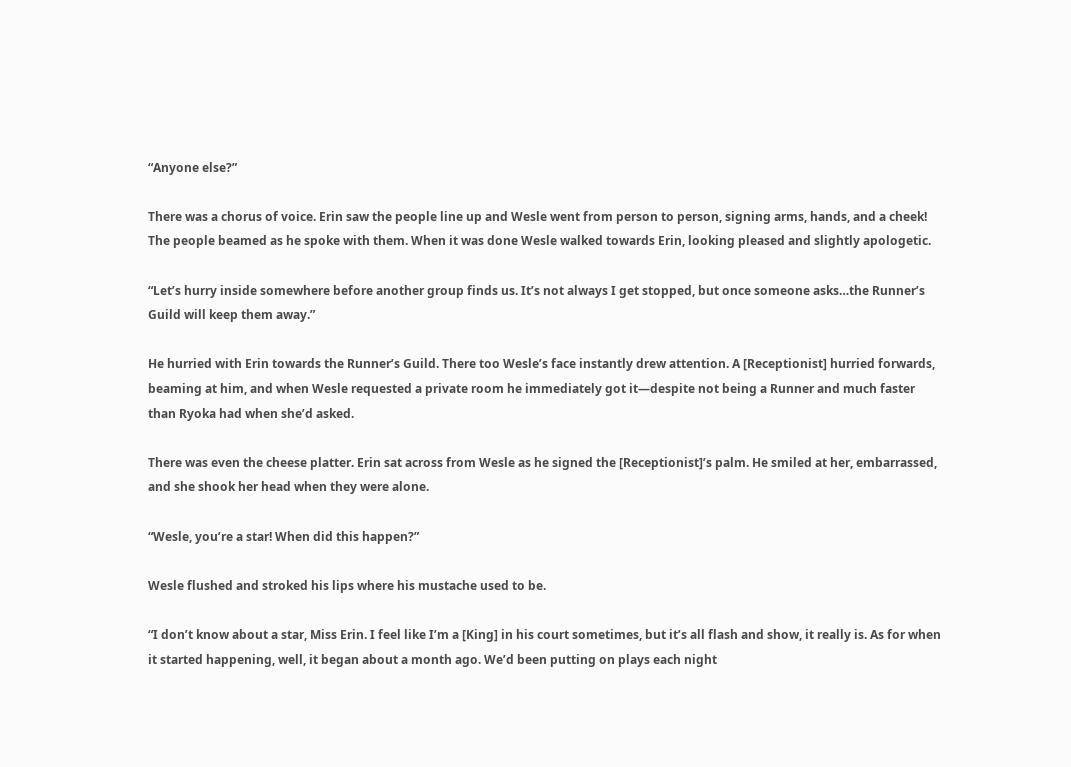“Anyone else?”

There was a chorus of voice. Erin saw the people line up and Wesle went from person to person, signing arms, hands, and a cheek! The people beamed as he spoke with them. When it was done Wesle walked towards Erin, looking pleased and slightly apologetic.

“Let’s hurry inside somewhere before another group finds us. It’s not always I get stopped, but once someone asks…the Runner’s Guild will keep them away.”

He hurried with Erin towards the Runner’s Guild. There too Wesle’s face instantly drew attention. A [Receptionist] hurried forwards, beaming at him, and when Wesle requested a private room he immediately got it—despite not being a Runner and much faster than Ryoka had when she’d asked.

There was even the cheese platter. Erin sat across from Wesle as he signed the [Receptionist]’s palm. He smiled at her, embarrassed, and she shook her head when they were alone.

“Wesle, you’re a star! When did this happen?”

Wesle flushed and stroked his lips where his mustache used to be.

“I don’t know about a star, Miss Erin. I feel like I’m a [King] in his court sometimes, but it’s all flash and show, it really is. As for when it started happening, well, it began about a month ago. We’d been putting on plays each night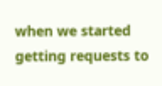when we started getting requests to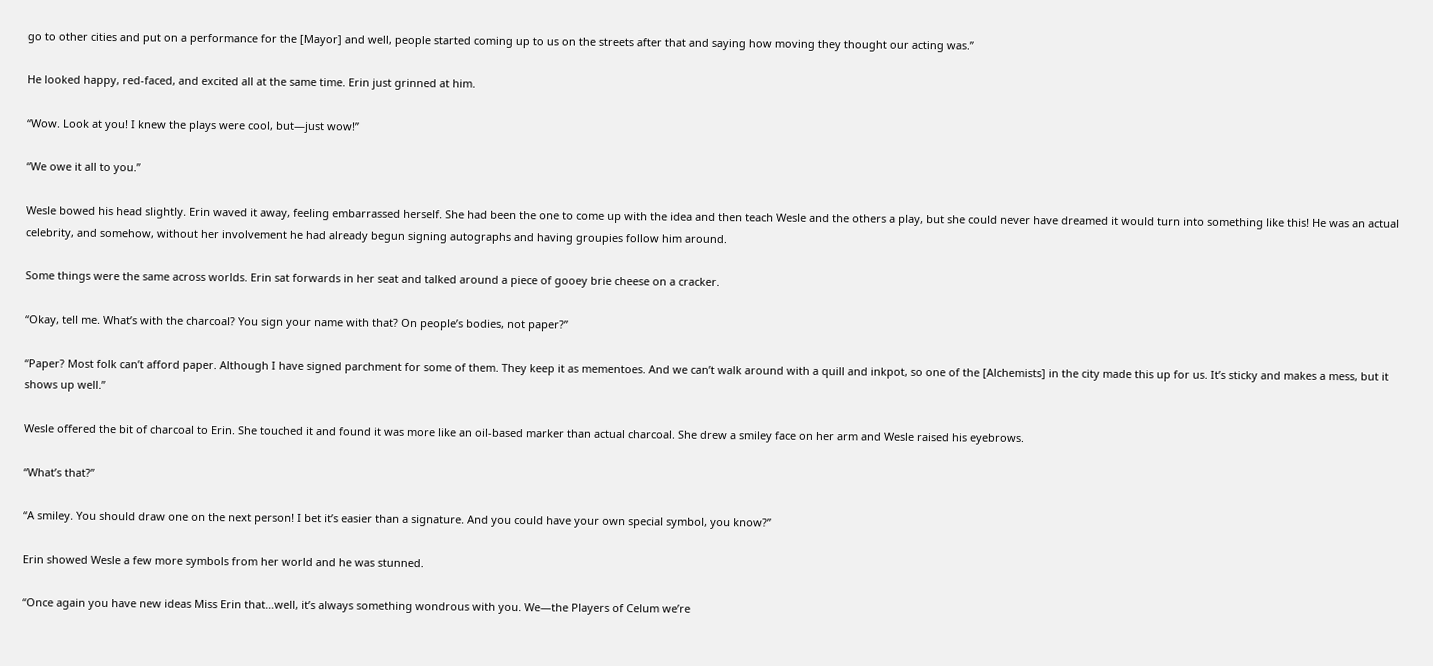go to other cities and put on a performance for the [Mayor] and well, people started coming up to us on the streets after that and saying how moving they thought our acting was.”

He looked happy, red-faced, and excited all at the same time. Erin just grinned at him.

“Wow. Look at you! I knew the plays were cool, but—just wow!”

“We owe it all to you.”

Wesle bowed his head slightly. Erin waved it away, feeling embarrassed herself. She had been the one to come up with the idea and then teach Wesle and the others a play, but she could never have dreamed it would turn into something like this! He was an actual celebrity, and somehow, without her involvement he had already begun signing autographs and having groupies follow him around.

Some things were the same across worlds. Erin sat forwards in her seat and talked around a piece of gooey brie cheese on a cracker.

“Okay, tell me. What’s with the charcoal? You sign your name with that? On people’s bodies, not paper?”

“Paper? Most folk can’t afford paper. Although I have signed parchment for some of them. They keep it as mementoes. And we can’t walk around with a quill and inkpot, so one of the [Alchemists] in the city made this up for us. It’s sticky and makes a mess, but it shows up well.”

Wesle offered the bit of charcoal to Erin. She touched it and found it was more like an oil-based marker than actual charcoal. She drew a smiley face on her arm and Wesle raised his eyebrows.

“What’s that?”

“A smiley. You should draw one on the next person! I bet it’s easier than a signature. And you could have your own special symbol, you know?”

Erin showed Wesle a few more symbols from her world and he was stunned.

“Once again you have new ideas Miss Erin that…well, it’s always something wondrous with you. We—the Players of Celum we’re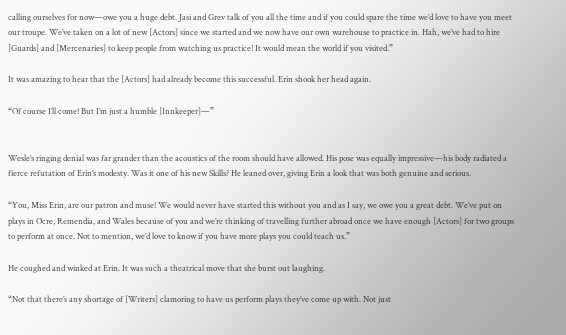calling ourselves for now—owe you a huge debt. Jasi and Grev talk of you all the time and if you could spare the time we’d love to have you meet our troupe. We’ve taken on a lot of new [Actors] since we started and we now have our own warehouse to practice in. Hah, we’ve had to hire [Guards] and [Mercenaries] to keep people from watching us practice! It would mean the world if you visited.”

It was amazing to hear that the [Actors] had already become this successful. Erin shook her head again.

“Of course I’ll come! But I’m just a humble [Innkeeper]—”


Wesle’s ringing denial was far grander than the acoustics of the room should have allowed. His pose was equally impressive—his body radiated a fierce refutation of Erin’s modesty. Was it one of his new Skills? He leaned over, giving Erin a look that was both genuine and serious.

“You, Miss Erin, are our patron and muse! We would never have started this without you and as I say, we owe you a great debt. We’ve put on plays in Ocre, Remendia, and Wales because of you and we’re thinking of travelling further abroad once we have enough [Actors] for two groups to perform at once. Not to mention, we’d love to know if you have more plays you could teach us.”

He coughed and winked at Erin. It was such a theatrical move that she burst out laughing.

“Not that there’s any shortage of [Writers] clamoring to have us perform plays they’ve come up with. Not just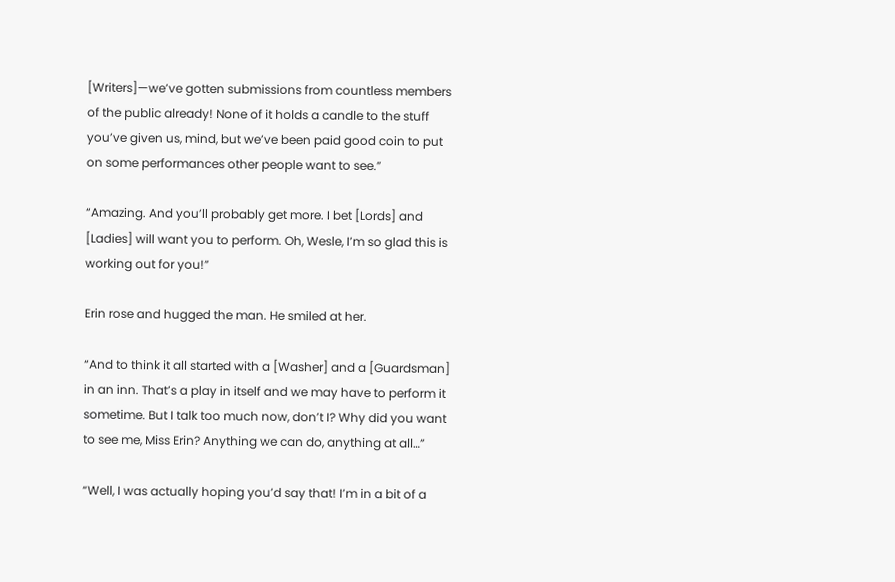[Writers]—we’ve gotten submissions from countless members of the public already! None of it holds a candle to the stuff you’ve given us, mind, but we’ve been paid good coin to put on some performances other people want to see.”

“Amazing. And you’ll probably get more. I bet [Lords] and [Ladies] will want you to perform. Oh, Wesle, I’m so glad this is working out for you!”

Erin rose and hugged the man. He smiled at her.

“And to think it all started with a [Washer] and a [Guardsman] in an inn. That’s a play in itself and we may have to perform it sometime. But I talk too much now, don’t I? Why did you want to see me, Miss Erin? Anything we can do, anything at all…”

“Well, I was actually hoping you’d say that! I’m in a bit of a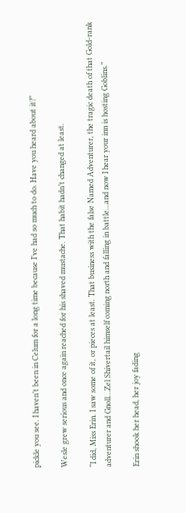pickle you see. I haven’t been in Celum for a long time because I’ve had so much to do. Have you heard about it?”

Wesle grew serious and once again reached for his shaved mustache. That habit hadn’t changed at least.

“I did, Miss Erin. I saw some of it, or pieces at least. That business with the false Named Adventurer, the tragic death of that Gold-rank adventurer and Gnoll…Zel Shivertail himself coming north and falling in battle…and now I hear your inn is hosting Goblins.”

Erin shook her head, her joy fading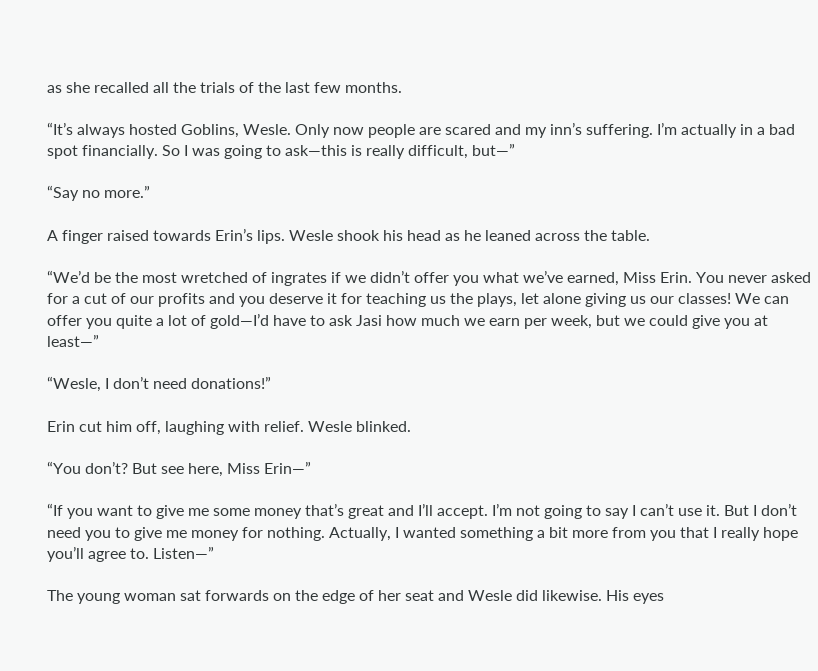as she recalled all the trials of the last few months.

“It’s always hosted Goblins, Wesle. Only now people are scared and my inn’s suffering. I’m actually in a bad spot financially. So I was going to ask—this is really difficult, but—”

“Say no more.”

A finger raised towards Erin’s lips. Wesle shook his head as he leaned across the table.

“We’d be the most wretched of ingrates if we didn’t offer you what we’ve earned, Miss Erin. You never asked for a cut of our profits and you deserve it for teaching us the plays, let alone giving us our classes! We can offer you quite a lot of gold—I’d have to ask Jasi how much we earn per week, but we could give you at least—”

“Wesle, I don’t need donations!”

Erin cut him off, laughing with relief. Wesle blinked.

“You don’t? But see here, Miss Erin—”

“If you want to give me some money that’s great and I’ll accept. I’m not going to say I can’t use it. But I don’t need you to give me money for nothing. Actually, I wanted something a bit more from you that I really hope you’ll agree to. Listen—”

The young woman sat forwards on the edge of her seat and Wesle did likewise. His eyes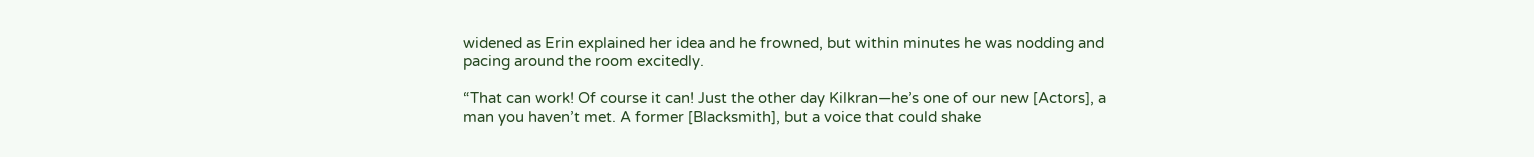widened as Erin explained her idea and he frowned, but within minutes he was nodding and pacing around the room excitedly.

“That can work! Of course it can! Just the other day Kilkran—he’s one of our new [Actors], a man you haven’t met. A former [Blacksmith], but a voice that could shake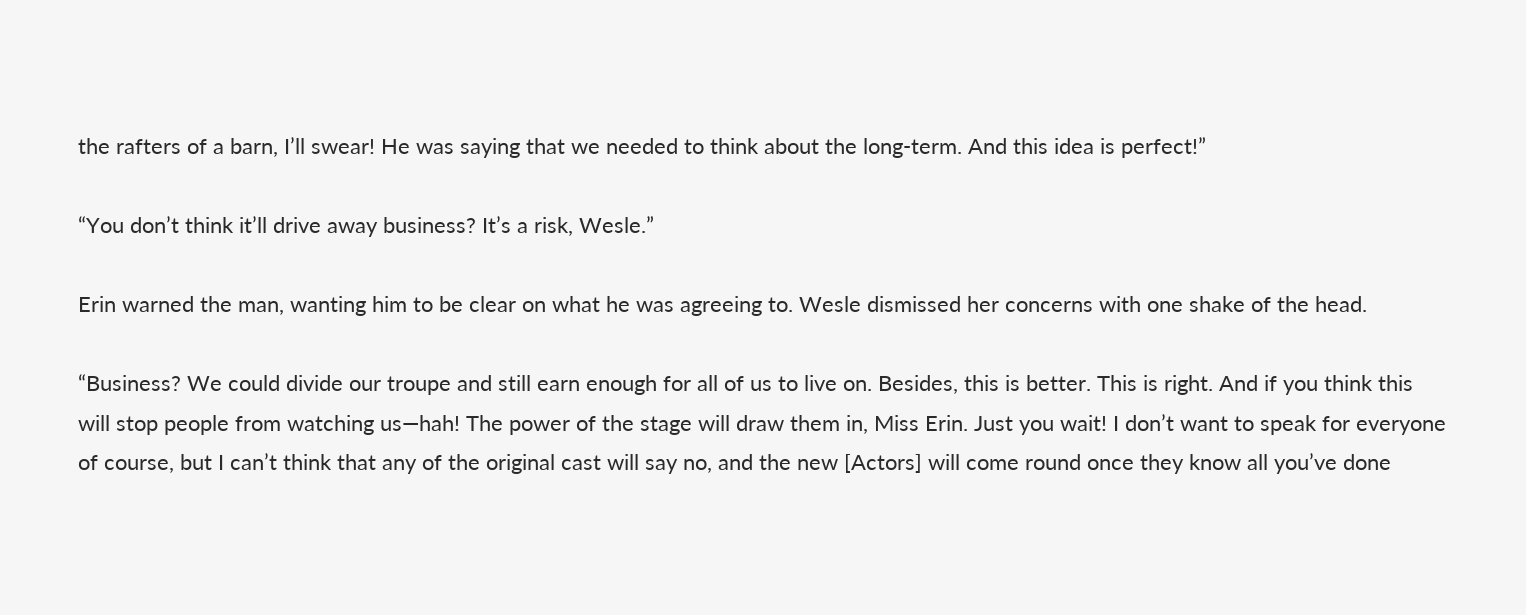the rafters of a barn, I’ll swear! He was saying that we needed to think about the long-term. And this idea is perfect!”

“You don’t think it’ll drive away business? It’s a risk, Wesle.”

Erin warned the man, wanting him to be clear on what he was agreeing to. Wesle dismissed her concerns with one shake of the head.

“Business? We could divide our troupe and still earn enough for all of us to live on. Besides, this is better. This is right. And if you think this will stop people from watching us—hah! The power of the stage will draw them in, Miss Erin. Just you wait! I don’t want to speak for everyone of course, but I can’t think that any of the original cast will say no, and the new [Actors] will come round once they know all you’ve done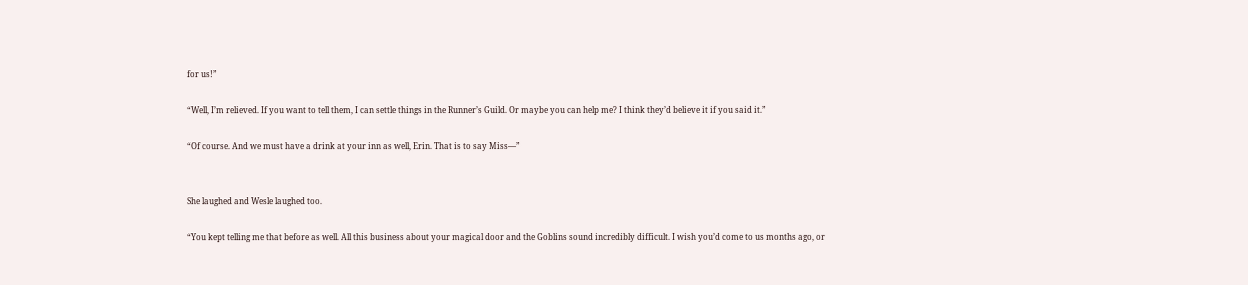for us!”

“Well, I’m relieved. If you want to tell them, I can settle things in the Runner’s Guild. Or maybe you can help me? I think they’d believe it if you said it.”

“Of course. And we must have a drink at your inn as well, Erin. That is to say Miss—”


She laughed and Wesle laughed too.

“You kept telling me that before as well. All this business about your magical door and the Goblins sound incredibly difficult. I wish you’d come to us months ago, or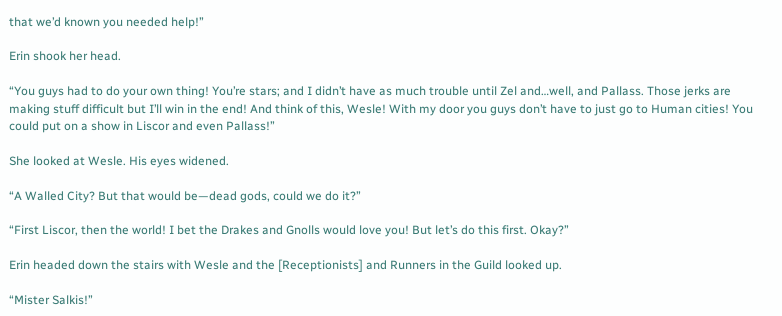that we’d known you needed help!”

Erin shook her head.

“You guys had to do your own thing! You’re stars; and I didn’t have as much trouble until Zel and…well, and Pallass. Those jerks are making stuff difficult but I’ll win in the end! And think of this, Wesle! With my door you guys don’t have to just go to Human cities! You could put on a show in Liscor and even Pallass!”

She looked at Wesle. His eyes widened.

“A Walled City? But that would be—dead gods, could we do it?”

“First Liscor, then the world! I bet the Drakes and Gnolls would love you! But let’s do this first. Okay?”

Erin headed down the stairs with Wesle and the [Receptionists] and Runners in the Guild looked up.

“Mister Salkis!”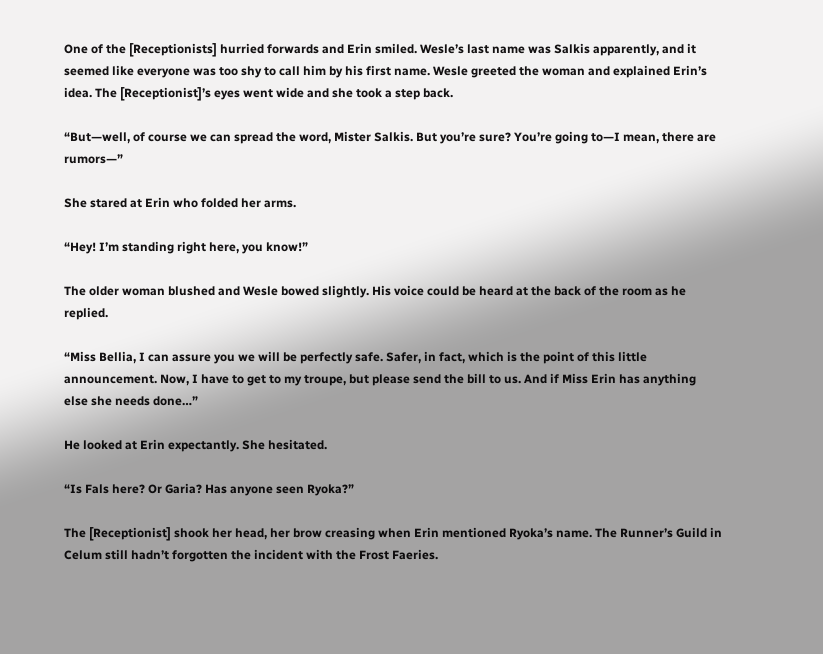One of the [Receptionists] hurried forwards and Erin smiled. Wesle’s last name was Salkis apparently, and it seemed like everyone was too shy to call him by his first name. Wesle greeted the woman and explained Erin’s idea. The [Receptionist]’s eyes went wide and she took a step back.

“But—well, of course we can spread the word, Mister Salkis. But you’re sure? You’re going to—I mean, there are rumors—”

She stared at Erin who folded her arms.

“Hey! I’m standing right here, you know!”

The older woman blushed and Wesle bowed slightly. His voice could be heard at the back of the room as he replied.

“Miss Bellia, I can assure you we will be perfectly safe. Safer, in fact, which is the point of this little announcement. Now, I have to get to my troupe, but please send the bill to us. And if Miss Erin has anything else she needs done…”

He looked at Erin expectantly. She hesitated.

“Is Fals here? Or Garia? Has anyone seen Ryoka?”

The [Receptionist] shook her head, her brow creasing when Erin mentioned Ryoka’s name. The Runner’s Guild in Celum still hadn’t forgotten the incident with the Frost Faeries.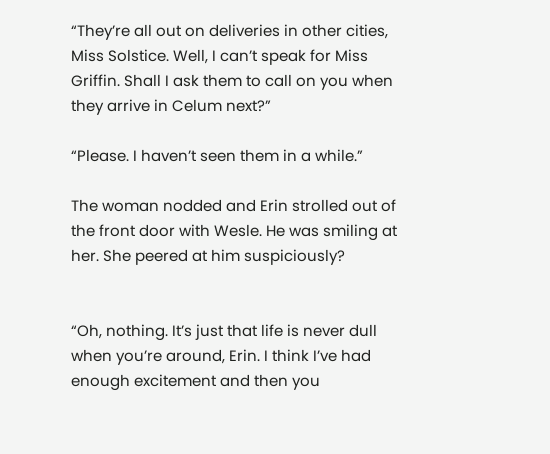“They’re all out on deliveries in other cities, Miss Solstice. Well, I can’t speak for Miss Griffin. Shall I ask them to call on you when they arrive in Celum next?”

“Please. I haven’t seen them in a while.”

The woman nodded and Erin strolled out of the front door with Wesle. He was smiling at her. She peered at him suspiciously?


“Oh, nothing. It’s just that life is never dull when you’re around, Erin. I think I’ve had enough excitement and then you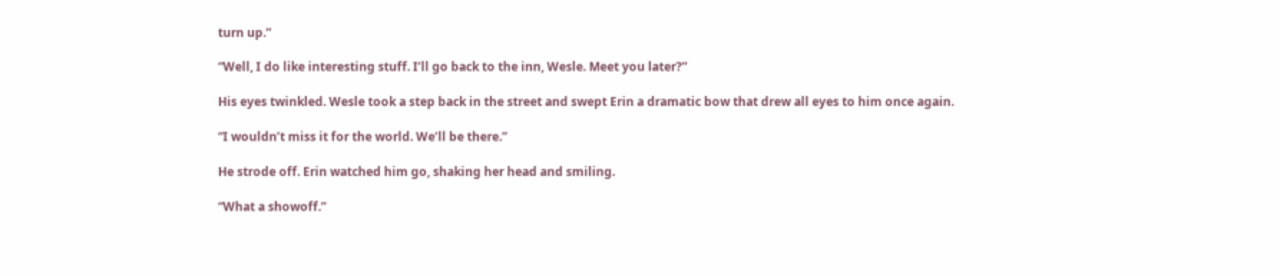turn up.”

“Well, I do like interesting stuff. I’ll go back to the inn, Wesle. Meet you later?”

His eyes twinkled. Wesle took a step back in the street and swept Erin a dramatic bow that drew all eyes to him once again.

“I wouldn’t miss it for the world. We’ll be there.”

He strode off. Erin watched him go, shaking her head and smiling.

“What a showoff.”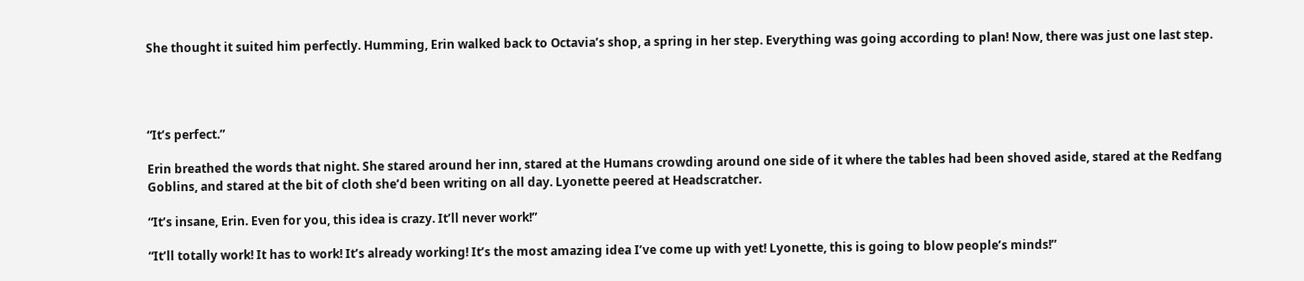She thought it suited him perfectly. Humming, Erin walked back to Octavia’s shop, a spring in her step. Everything was going according to plan! Now, there was just one last step.




“It’s perfect.”

Erin breathed the words that night. She stared around her inn, stared at the Humans crowding around one side of it where the tables had been shoved aside, stared at the Redfang Goblins, and stared at the bit of cloth she’d been writing on all day. Lyonette peered at Headscratcher.

“It’s insane, Erin. Even for you, this idea is crazy. It’ll never work!”

“It’ll totally work! It has to work! It’s already working! It’s the most amazing idea I’ve come up with yet! Lyonette, this is going to blow people’s minds!”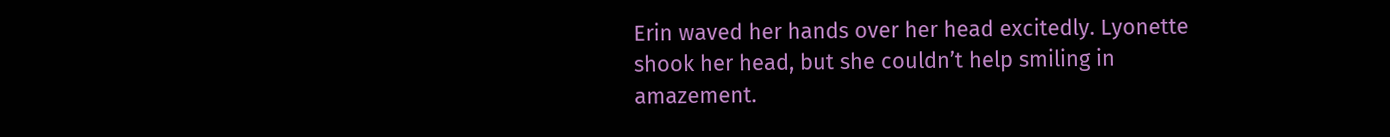Erin waved her hands over her head excitedly. Lyonette shook her head, but she couldn’t help smiling in amazement.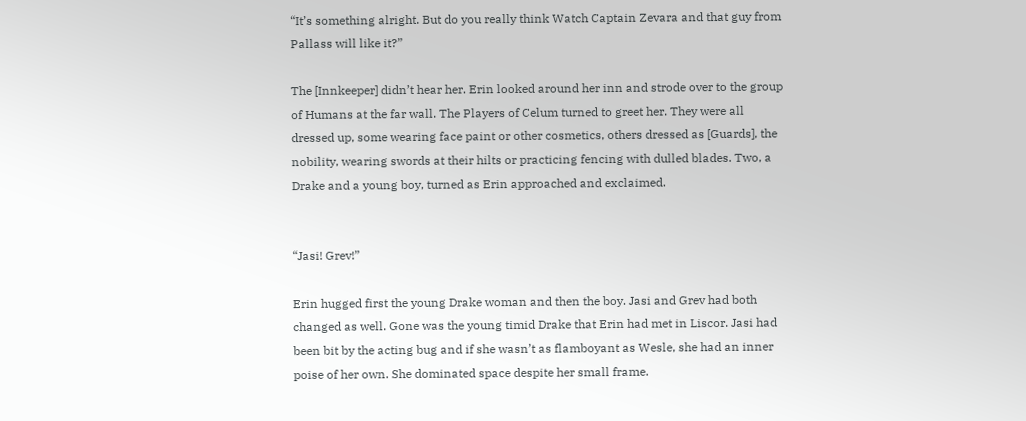“It’s something alright. But do you really think Watch Captain Zevara and that guy from Pallass will like it?”

The [Innkeeper] didn’t hear her. Erin looked around her inn and strode over to the group of Humans at the far wall. The Players of Celum turned to greet her. They were all dressed up, some wearing face paint or other cosmetics, others dressed as [Guards], the nobility, wearing swords at their hilts or practicing fencing with dulled blades. Two, a Drake and a young boy, turned as Erin approached and exclaimed.


“Jasi! Grev!”

Erin hugged first the young Drake woman and then the boy. Jasi and Grev had both changed as well. Gone was the young timid Drake that Erin had met in Liscor. Jasi had been bit by the acting bug and if she wasn’t as flamboyant as Wesle, she had an inner poise of her own. She dominated space despite her small frame.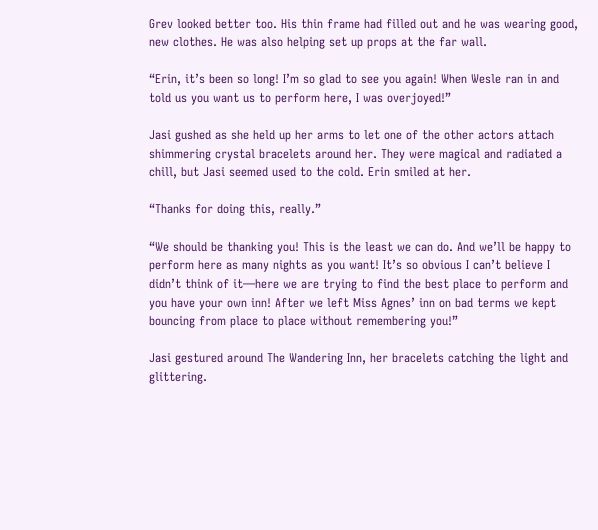Grev looked better too. His thin frame had filled out and he was wearing good, new clothes. He was also helping set up props at the far wall.

“Erin, it’s been so long! I’m so glad to see you again! When Wesle ran in and told us you want us to perform here, I was overjoyed!”

Jasi gushed as she held up her arms to let one of the other actors attach shimmering crystal bracelets around her. They were magical and radiated a chill, but Jasi seemed used to the cold. Erin smiled at her.

“Thanks for doing this, really.”

“We should be thanking you! This is the least we can do. And we’ll be happy to perform here as many nights as you want! It’s so obvious I can’t believe I didn’t think of it—here we are trying to find the best place to perform and you have your own inn! After we left Miss Agnes’ inn on bad terms we kept bouncing from place to place without remembering you!”

Jasi gestured around The Wandering Inn, her bracelets catching the light and glittering.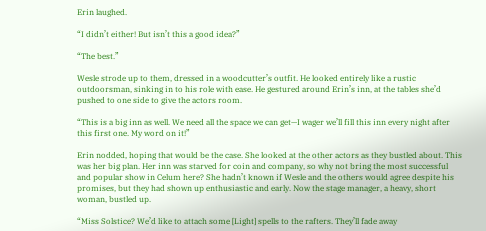Erin laughed.

“I didn’t either! But isn’t this a good idea?”

“The best.”

Wesle strode up to them, dressed in a woodcutter’s outfit. He looked entirely like a rustic outdoorsman, sinking in to his role with ease. He gestured around Erin’s inn, at the tables she’d pushed to one side to give the actors room.

“This is a big inn as well. We need all the space we can get—I wager we’ll fill this inn every night after this first one. My word on it!”

Erin nodded, hoping that would be the case. She looked at the other actors as they bustled about. This was her big plan. Her inn was starved for coin and company, so why not bring the most successful and popular show in Celum here? She hadn’t known if Wesle and the others would agree despite his promises, but they had shown up enthusiastic and early. Now the stage manager, a heavy, short woman, bustled up.

“Miss Solstice? We’d like to attach some [Light] spells to the rafters. They’ll fade away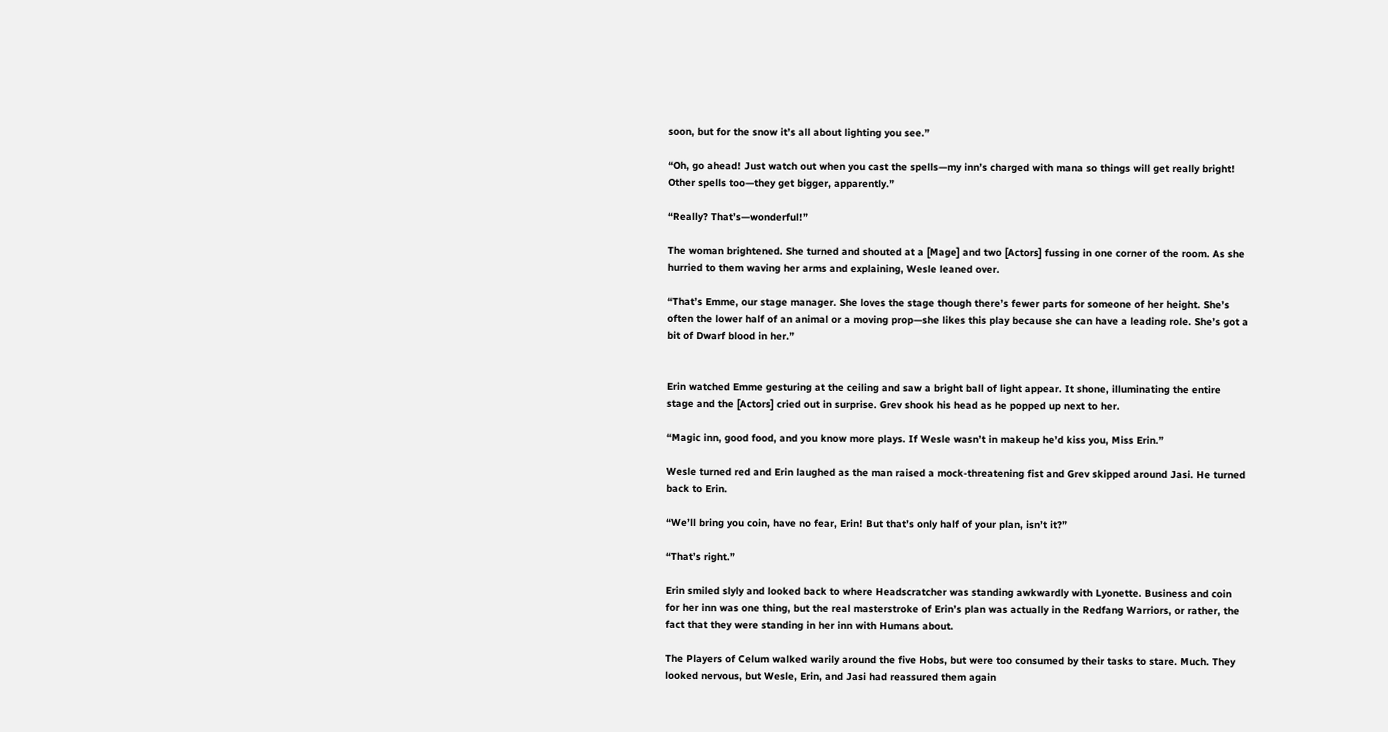soon, but for the snow it’s all about lighting you see.”

“Oh, go ahead! Just watch out when you cast the spells—my inn’s charged with mana so things will get really bright! Other spells too—they get bigger, apparently.”

“Really? That’s—wonderful!”

The woman brightened. She turned and shouted at a [Mage] and two [Actors] fussing in one corner of the room. As she hurried to them waving her arms and explaining, Wesle leaned over.

“That’s Emme, our stage manager. She loves the stage though there’s fewer parts for someone of her height. She’s often the lower half of an animal or a moving prop—she likes this play because she can have a leading role. She’s got a bit of Dwarf blood in her.”


Erin watched Emme gesturing at the ceiling and saw a bright ball of light appear. It shone, illuminating the entire stage and the [Actors] cried out in surprise. Grev shook his head as he popped up next to her.

“Magic inn, good food, and you know more plays. If Wesle wasn’t in makeup he’d kiss you, Miss Erin.”

Wesle turned red and Erin laughed as the man raised a mock-threatening fist and Grev skipped around Jasi. He turned back to Erin.

“We’ll bring you coin, have no fear, Erin! But that’s only half of your plan, isn’t it?”

“That’s right.”

Erin smiled slyly and looked back to where Headscratcher was standing awkwardly with Lyonette. Business and coin for her inn was one thing, but the real masterstroke of Erin’s plan was actually in the Redfang Warriors, or rather, the fact that they were standing in her inn with Humans about.

The Players of Celum walked warily around the five Hobs, but were too consumed by their tasks to stare. Much. They looked nervous, but Wesle, Erin, and Jasi had reassured them again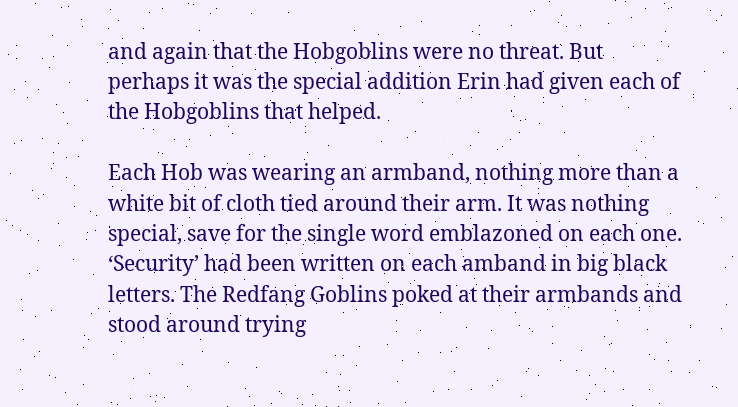and again that the Hobgoblins were no threat. But perhaps it was the special addition Erin had given each of the Hobgoblins that helped.

Each Hob was wearing an armband, nothing more than a white bit of cloth tied around their arm. It was nothing special, save for the single word emblazoned on each one. ‘Security’ had been written on each amband in big black letters. The Redfang Goblins poked at their armbands and stood around trying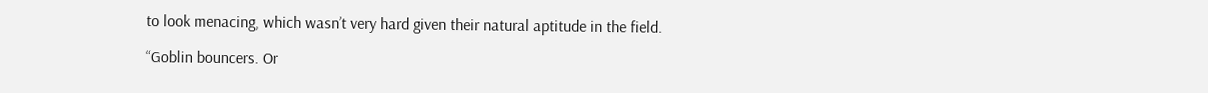to look menacing, which wasn’t very hard given their natural aptitude in the field.

“Goblin bouncers. Or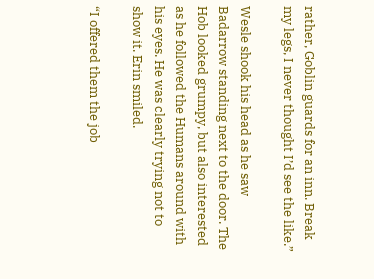rather, Goblin guards for an inn. Break my legs, I never thought I’d see the like.”

Wesle shook his head as he saw Badarrow standing next to the door. The Hob looked grumpy, but also interested as he followed the Humans around with his eyes. He was clearly trying not to show it. Erin smiled.

“I offered them the job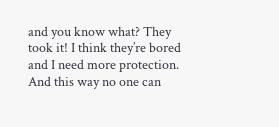and you know what? They took it! I think they’re bored and I need more protection. And this way no one can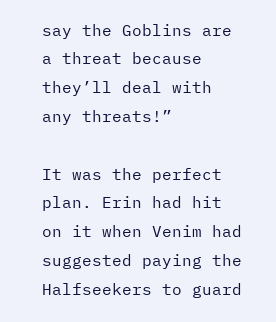say the Goblins are a threat because they’ll deal with any threats!”

It was the perfect plan. Erin had hit on it when Venim had suggested paying the Halfseekers to guard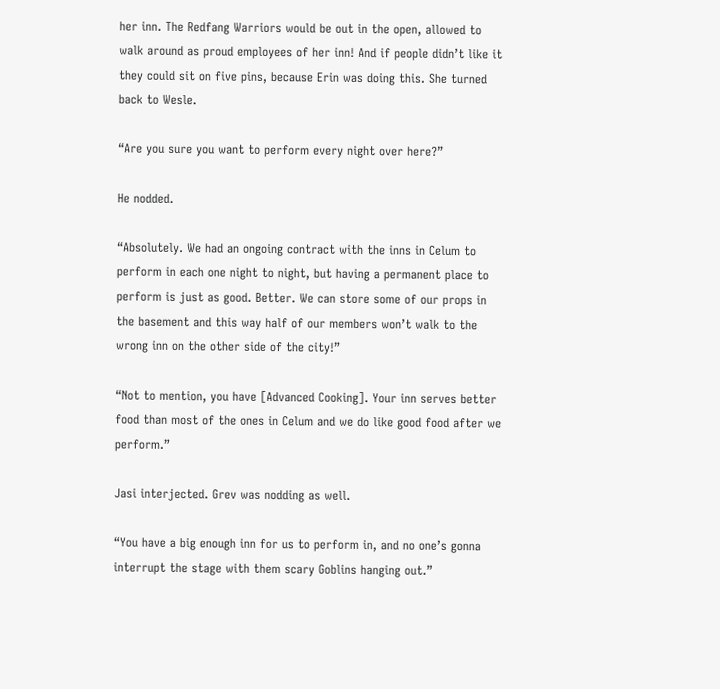her inn. The Redfang Warriors would be out in the open, allowed to walk around as proud employees of her inn! And if people didn’t like it they could sit on five pins, because Erin was doing this. She turned back to Wesle.

“Are you sure you want to perform every night over here?”

He nodded.

“Absolutely. We had an ongoing contract with the inns in Celum to perform in each one night to night, but having a permanent place to perform is just as good. Better. We can store some of our props in the basement and this way half of our members won’t walk to the wrong inn on the other side of the city!”

“Not to mention, you have [Advanced Cooking]. Your inn serves better food than most of the ones in Celum and we do like good food after we perform.”

Jasi interjected. Grev was nodding as well.

“You have a big enough inn for us to perform in, and no one’s gonna interrupt the stage with them scary Goblins hanging out.”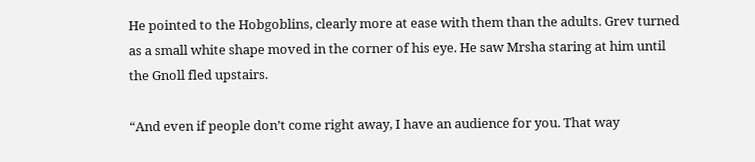He pointed to the Hobgoblins, clearly more at ease with them than the adults. Grev turned as a small white shape moved in the corner of his eye. He saw Mrsha staring at him until the Gnoll fled upstairs.

“And even if people don’t come right away, I have an audience for you. That way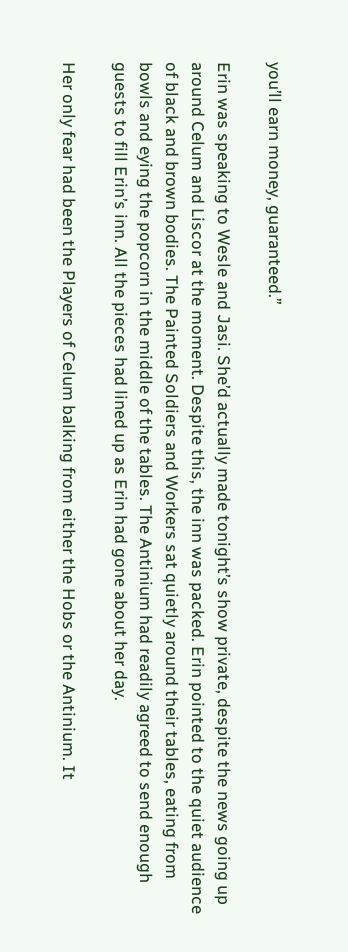you’ll earn money, guaranteed.”

Erin was speaking to Wesle and Jasi. She’d actually made tonight’s show private, despite the news going up around Celum and Liscor at the moment. Despite this, the inn was packed. Erin pointed to the quiet audience of black and brown bodies. The Painted Soldiers and Workers sat quietly around their tables, eating from bowls and eying the popcorn in the middle of the tables. The Antinium had readily agreed to send enough guests to fill Erin’s inn. All the pieces had lined up as Erin had gone about her day.

Her only fear had been the Players of Celum balking from either the Hobs or the Antinium. It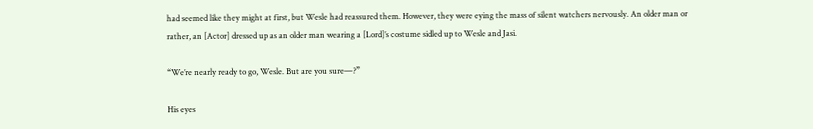had seemed like they might at first, but Wesle had reassured them. However, they were eying the mass of silent watchers nervously. An older man or rather, an [Actor] dressed up as an older man wearing a [Lord]’s costume sidled up to Wesle and Jasi.

“We’re nearly ready to go, Wesle. But are you sure—?”

His eyes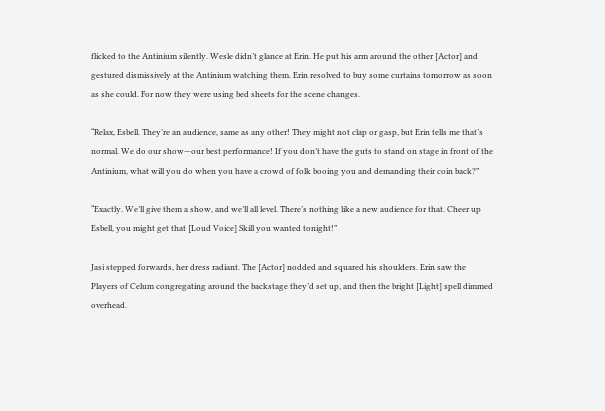flicked to the Antinium silently. Wesle didn’t glance at Erin. He put his arm around the other [Actor] and gestured dismissively at the Antinium watching them. Erin resolved to buy some curtains tomorrow as soon as she could. For now they were using bed sheets for the scene changes.

“Relax, Esbell. They’re an audience, same as any other! They might not clap or gasp, but Erin tells me that’s normal. We do our show—our best performance! If you don’t have the guts to stand on stage in front of the Antinium, what will you do when you have a crowd of folk booing you and demanding their coin back?”

“Exactly. We’ll give them a show, and we’ll all level. There’s nothing like a new audience for that. Cheer up Esbell, you might get that [Loud Voice] Skill you wanted tonight!”

Jasi stepped forwards, her dress radiant. The [Actor] nodded and squared his shoulders. Erin saw the Players of Celum congregating around the backstage they’d set up, and then the bright [Light] spell dimmed overhead.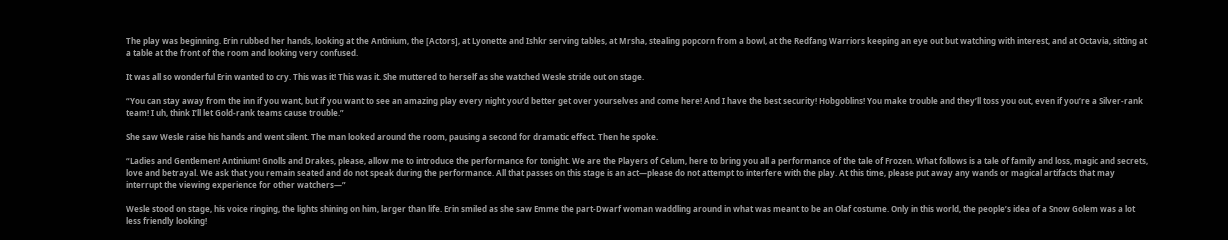The play was beginning. Erin rubbed her hands, looking at the Antinium, the [Actors], at Lyonette and Ishkr serving tables, at Mrsha, stealing popcorn from a bowl, at the Redfang Warriors keeping an eye out but watching with interest, and at Octavia, sitting at a table at the front of the room and looking very confused.

It was all so wonderful Erin wanted to cry. This was it! This was it. She muttered to herself as she watched Wesle stride out on stage.

“You can stay away from the inn if you want, but if you want to see an amazing play every night you’d better get over yourselves and come here! And I have the best security! Hobgoblins! You make trouble and they’ll toss you out, even if you’re a Silver-rank team! I uh, think I’ll let Gold-rank teams cause trouble.”

She saw Wesle raise his hands and went silent. The man looked around the room, pausing a second for dramatic effect. Then he spoke.

“Ladies and Gentlemen! Antinium! Gnolls and Drakes, please, allow me to introduce the performance for tonight. We are the Players of Celum, here to bring you all a performance of the tale of Frozen. What follows is a tale of family and loss, magic and secrets, love and betrayal. We ask that you remain seated and do not speak during the performance. All that passes on this stage is an act—please do not attempt to interfere with the play. At this time, please put away any wands or magical artifacts that may interrupt the viewing experience for other watchers—”

Wesle stood on stage, his voice ringing, the lights shining on him, larger than life. Erin smiled as she saw Emme the part-Dwarf woman waddling around in what was meant to be an Olaf costume. Only in this world, the people’s idea of a Snow Golem was a lot less friendly looking!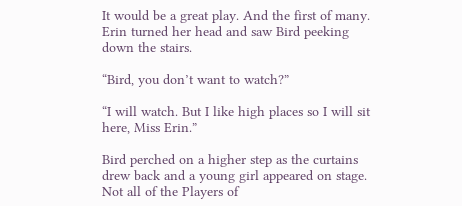It would be a great play. And the first of many. Erin turned her head and saw Bird peeking down the stairs.

“Bird, you don’t want to watch?”

“I will watch. But I like high places so I will sit here, Miss Erin.”

Bird perched on a higher step as the curtains drew back and a young girl appeared on stage. Not all of the Players of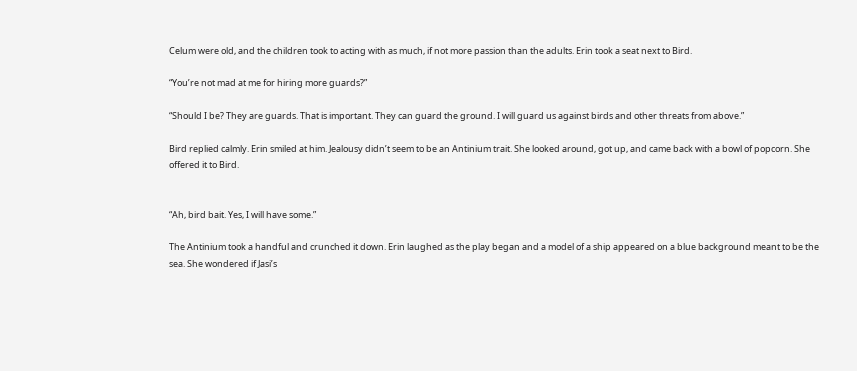Celum were old, and the children took to acting with as much, if not more passion than the adults. Erin took a seat next to Bird.

“You’re not mad at me for hiring more guards?”

“Should I be? They are guards. That is important. They can guard the ground. I will guard us against birds and other threats from above.”

Bird replied calmly. Erin smiled at him. Jealousy didn’t seem to be an Antinium trait. She looked around, got up, and came back with a bowl of popcorn. She offered it to Bird.


“Ah, bird bait. Yes, I will have some.”

The Antinium took a handful and crunched it down. Erin laughed as the play began and a model of a ship appeared on a blue background meant to be the sea. She wondered if Jasi’s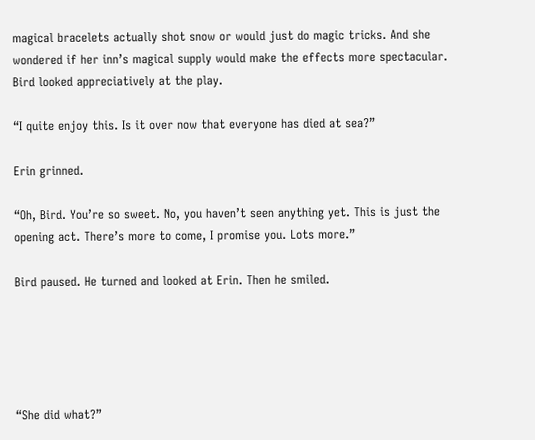magical bracelets actually shot snow or would just do magic tricks. And she wondered if her inn’s magical supply would make the effects more spectacular. Bird looked appreciatively at the play.

“I quite enjoy this. Is it over now that everyone has died at sea?”

Erin grinned.

“Oh, Bird. You’re so sweet. No, you haven’t seen anything yet. This is just the opening act. There’s more to come, I promise you. Lots more.”

Bird paused. He turned and looked at Erin. Then he smiled.





“She did what?”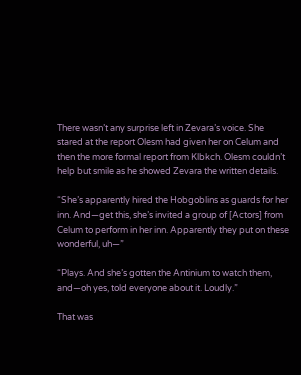There wasn’t any surprise left in Zevara’s voice. She stared at the report Olesm had given her on Celum and then the more formal report from Klbkch. Olesm couldn’t help but smile as he showed Zevara the written details.

“She’s apparently hired the Hobgoblins as guards for her inn. And—get this, she’s invited a group of [Actors] from Celum to perform in her inn. Apparently they put on these wonderful, uh—”

“Plays. And she’s gotten the Antinium to watch them, and—oh yes, told everyone about it. Loudly.”

That was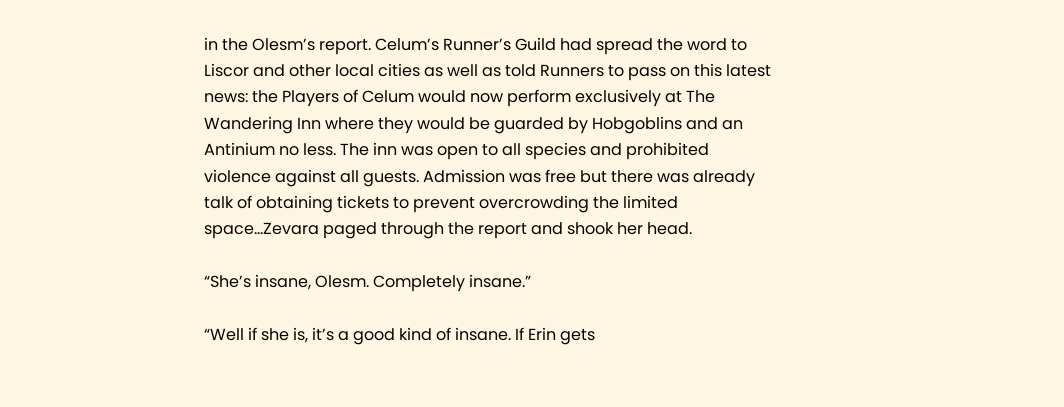in the Olesm’s report. Celum’s Runner’s Guild had spread the word to Liscor and other local cities as well as told Runners to pass on this latest news: the Players of Celum would now perform exclusively at The Wandering Inn where they would be guarded by Hobgoblins and an Antinium no less. The inn was open to all species and prohibited violence against all guests. Admission was free but there was already talk of obtaining tickets to prevent overcrowding the limited space…Zevara paged through the report and shook her head.

“She’s insane, Olesm. Completely insane.”

“Well if she is, it’s a good kind of insane. If Erin gets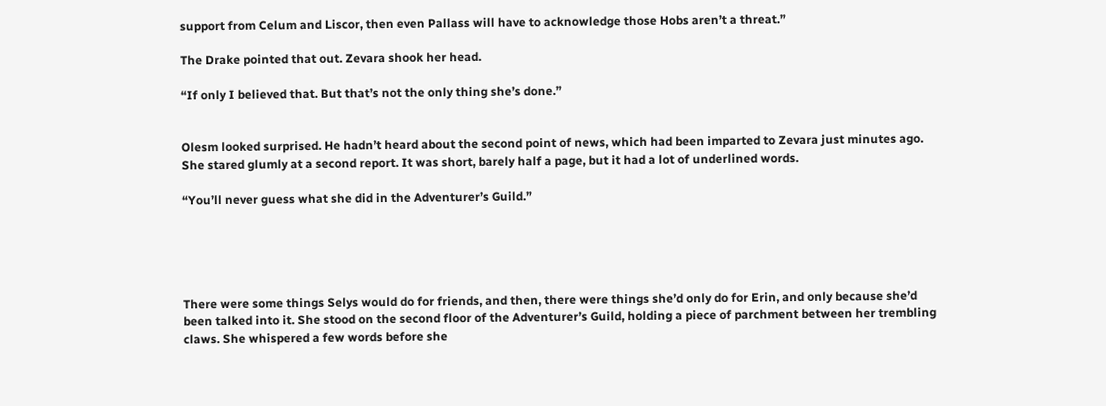support from Celum and Liscor, then even Pallass will have to acknowledge those Hobs aren’t a threat.”

The Drake pointed that out. Zevara shook her head.

“If only I believed that. But that’s not the only thing she’s done.”


Olesm looked surprised. He hadn’t heard about the second point of news, which had been imparted to Zevara just minutes ago. She stared glumly at a second report. It was short, barely half a page, but it had a lot of underlined words.

“You’ll never guess what she did in the Adventurer’s Guild.”





There were some things Selys would do for friends, and then, there were things she’d only do for Erin, and only because she’d been talked into it. She stood on the second floor of the Adventurer’s Guild, holding a piece of parchment between her trembling claws. She whispered a few words before she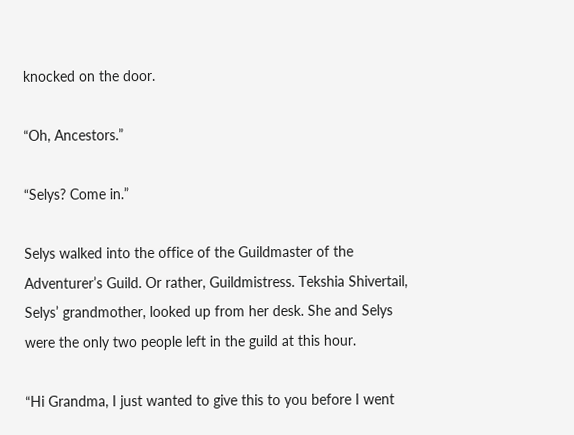knocked on the door.

“Oh, Ancestors.”

“Selys? Come in.”

Selys walked into the office of the Guildmaster of the Adventurer’s Guild. Or rather, Guildmistress. Tekshia Shivertail, Selys’ grandmother, looked up from her desk. She and Selys were the only two people left in the guild at this hour.

“Hi Grandma, I just wanted to give this to you before I went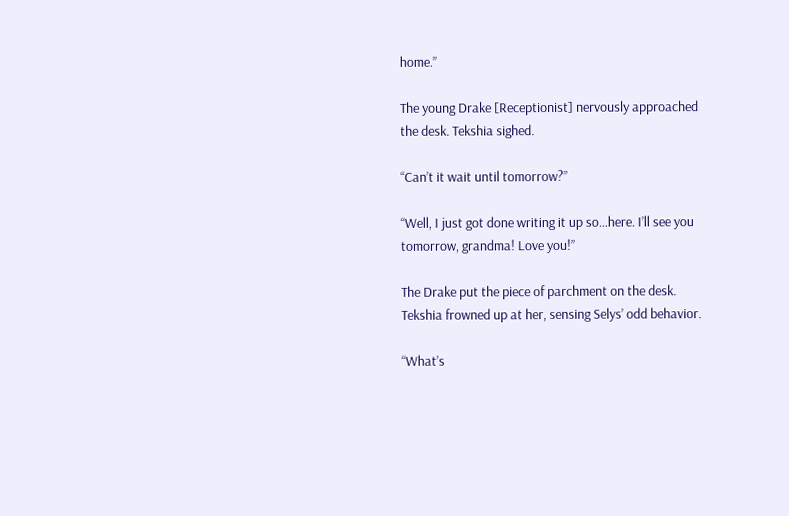home.”

The young Drake [Receptionist] nervously approached the desk. Tekshia sighed.

“Can’t it wait until tomorrow?”

“Well, I just got done writing it up so…here. I’ll see you tomorrow, grandma! Love you!”

The Drake put the piece of parchment on the desk. Tekshia frowned up at her, sensing Selys’ odd behavior.

“What’s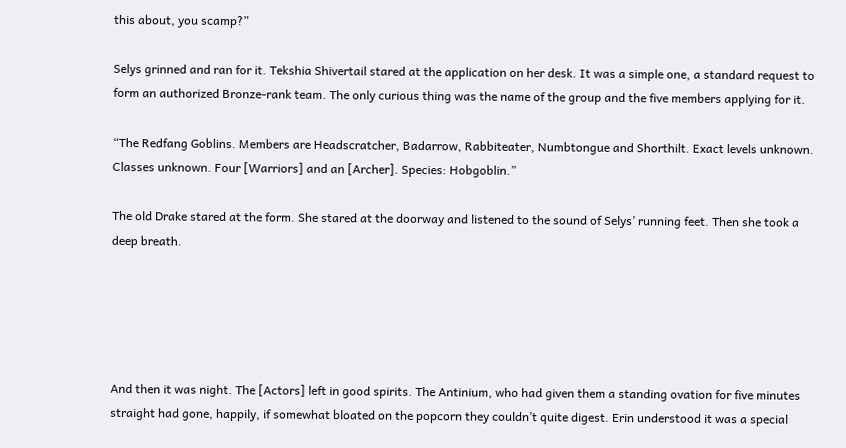this about, you scamp?”

Selys grinned and ran for it. Tekshia Shivertail stared at the application on her desk. It was a simple one, a standard request to form an authorized Bronze-rank team. The only curious thing was the name of the group and the five members applying for it.

“The Redfang Goblins. Members are Headscratcher, Badarrow, Rabbiteater, Numbtongue and Shorthilt. Exact levels unknown. Classes unknown. Four [Warriors] and an [Archer]. Species: Hobgoblin.”

The old Drake stared at the form. She stared at the doorway and listened to the sound of Selys’ running feet. Then she took a deep breath.





And then it was night. The [Actors] left in good spirits. The Antinium, who had given them a standing ovation for five minutes straight had gone, happily, if somewhat bloated on the popcorn they couldn’t quite digest. Erin understood it was a special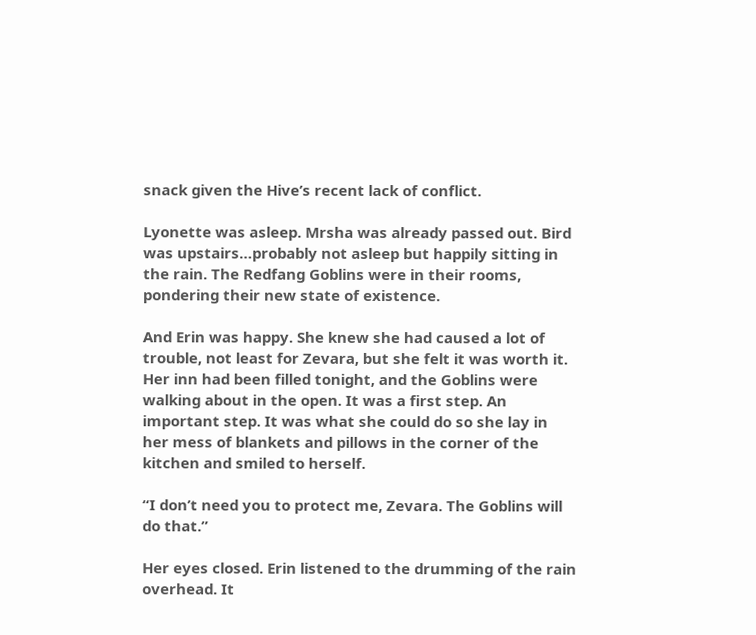snack given the Hive’s recent lack of conflict.

Lyonette was asleep. Mrsha was already passed out. Bird was upstairs…probably not asleep but happily sitting in the rain. The Redfang Goblins were in their rooms, pondering their new state of existence.

And Erin was happy. She knew she had caused a lot of trouble, not least for Zevara, but she felt it was worth it. Her inn had been filled tonight, and the Goblins were walking about in the open. It was a first step. An important step. It was what she could do so she lay in her mess of blankets and pillows in the corner of the kitchen and smiled to herself.

“I don’t need you to protect me, Zevara. The Goblins will do that.”

Her eyes closed. Erin listened to the drumming of the rain overhead. It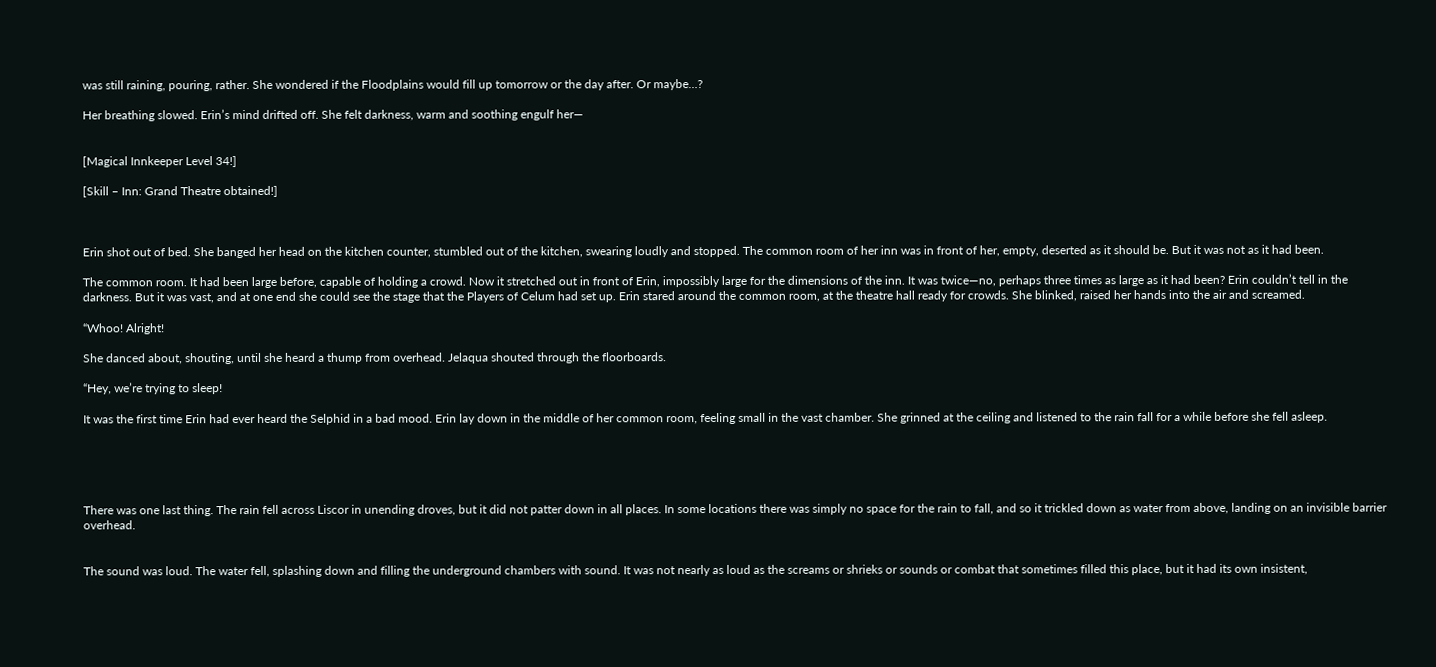was still raining, pouring, rather. She wondered if the Floodplains would fill up tomorrow or the day after. Or maybe…?

Her breathing slowed. Erin’s mind drifted off. She felt darkness, warm and soothing engulf her—


[Magical Innkeeper Level 34!]

[Skill – Inn: Grand Theatre obtained!]



Erin shot out of bed. She banged her head on the kitchen counter, stumbled out of the kitchen, swearing loudly and stopped. The common room of her inn was in front of her, empty, deserted as it should be. But it was not as it had been.

The common room. It had been large before, capable of holding a crowd. Now it stretched out in front of Erin, impossibly large for the dimensions of the inn. It was twice—no, perhaps three times as large as it had been? Erin couldn’t tell in the darkness. But it was vast, and at one end she could see the stage that the Players of Celum had set up. Erin stared around the common room, at the theatre hall ready for crowds. She blinked, raised her hands into the air and screamed.

“Whoo! Alright!

She danced about, shouting, until she heard a thump from overhead. Jelaqua shouted through the floorboards.

“Hey, we’re trying to sleep!

It was the first time Erin had ever heard the Selphid in a bad mood. Erin lay down in the middle of her common room, feeling small in the vast chamber. She grinned at the ceiling and listened to the rain fall for a while before she fell asleep.





There was one last thing. The rain fell across Liscor in unending droves, but it did not patter down in all places. In some locations there was simply no space for the rain to fall, and so it trickled down as water from above, landing on an invisible barrier overhead.


The sound was loud. The water fell, splashing down and filling the underground chambers with sound. It was not nearly as loud as the screams or shrieks or sounds or combat that sometimes filled this place, but it had its own insistent,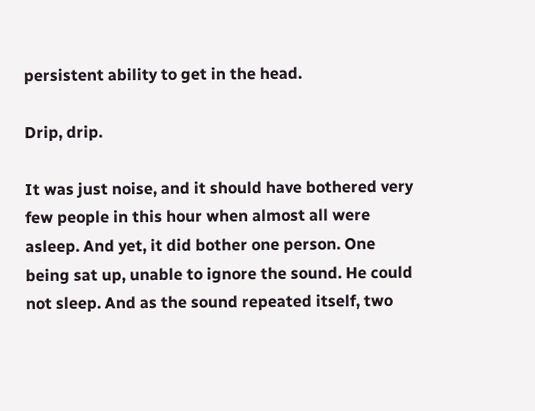persistent ability to get in the head.

Drip, drip.

It was just noise, and it should have bothered very few people in this hour when almost all were asleep. And yet, it did bother one person. One being sat up, unable to ignore the sound. He could not sleep. And as the sound repeated itself, two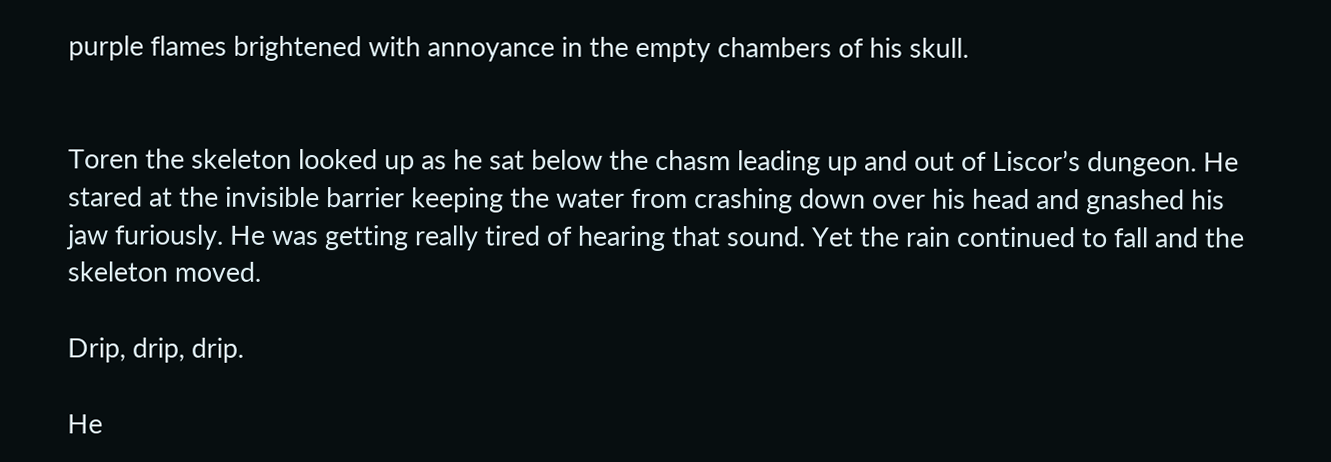purple flames brightened with annoyance in the empty chambers of his skull.


Toren the skeleton looked up as he sat below the chasm leading up and out of Liscor’s dungeon. He stared at the invisible barrier keeping the water from crashing down over his head and gnashed his jaw furiously. He was getting really tired of hearing that sound. Yet the rain continued to fall and the skeleton moved.

Drip, drip, drip.

He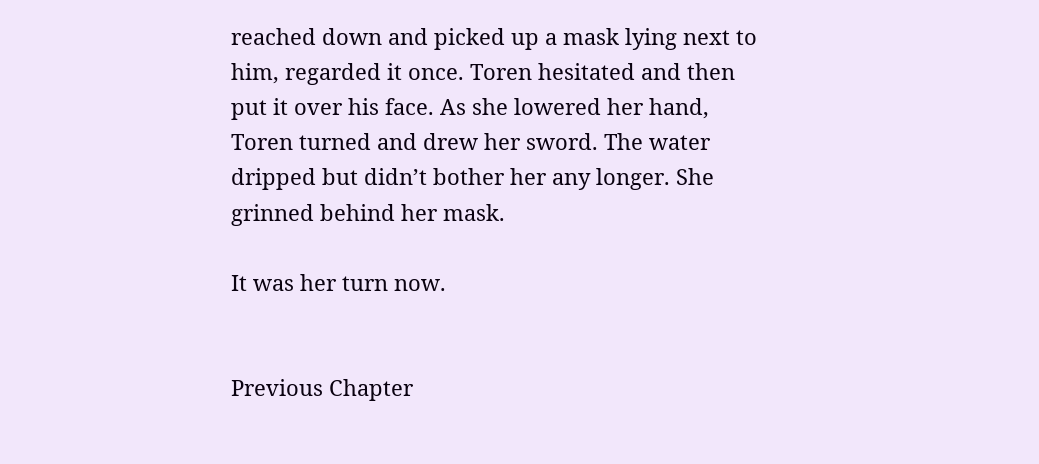reached down and picked up a mask lying next to him, regarded it once. Toren hesitated and then put it over his face. As she lowered her hand, Toren turned and drew her sword. The water dripped but didn’t bother her any longer. She grinned behind her mask.

It was her turn now.


Previous Chapter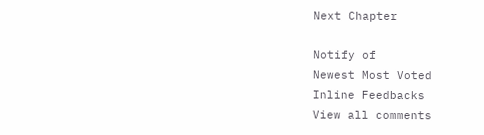Next Chapter

Notify of
Newest Most Voted
Inline Feedbacks
View all comments